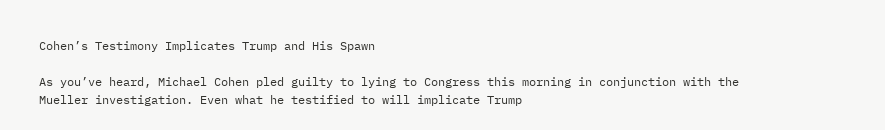Cohen’s Testimony Implicates Trump and His Spawn

As you’ve heard, Michael Cohen pled guilty to lying to Congress this morning in conjunction with the Mueller investigation. Even what he testified to will implicate Trump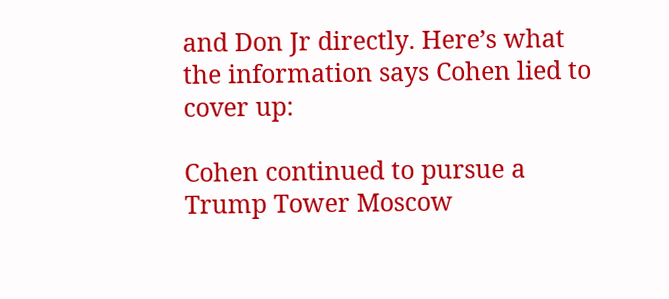and Don Jr directly. Here’s what the information says Cohen lied to cover up:

Cohen continued to pursue a Trump Tower Moscow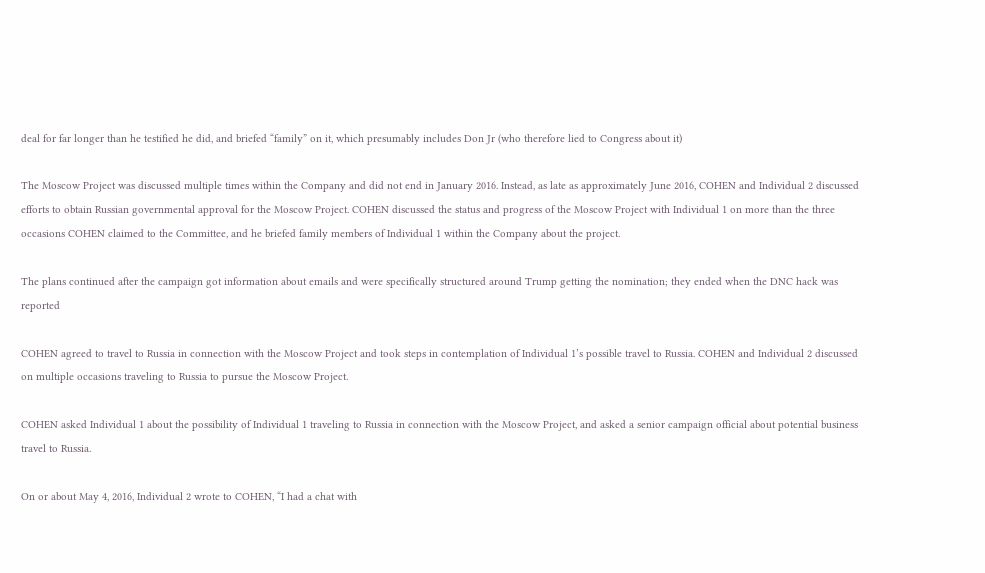deal for far longer than he testified he did, and briefed “family” on it, which presumably includes Don Jr (who therefore lied to Congress about it)

The Moscow Project was discussed multiple times within the Company and did not end in January 2016. Instead, as late as approximately June 2016, COHEN and Individual 2 discussed efforts to obtain Russian governmental approval for the Moscow Project. COHEN discussed the status and progress of the Moscow Project with Individual 1 on more than the three occasions COHEN claimed to the Committee, and he briefed family members of Individual 1 within the Company about the project.

The plans continued after the campaign got information about emails and were specifically structured around Trump getting the nomination; they ended when the DNC hack was reported

COHEN agreed to travel to Russia in connection with the Moscow Project and took steps in contemplation of Individual 1’s possible travel to Russia. COHEN and Individual 2 discussed on multiple occasions traveling to Russia to pursue the Moscow Project.

COHEN asked Individual 1 about the possibility of Individual 1 traveling to Russia in connection with the Moscow Project, and asked a senior campaign official about potential business travel to Russia.

On or about May 4, 2016, Individual 2 wrote to COHEN, “I had a chat with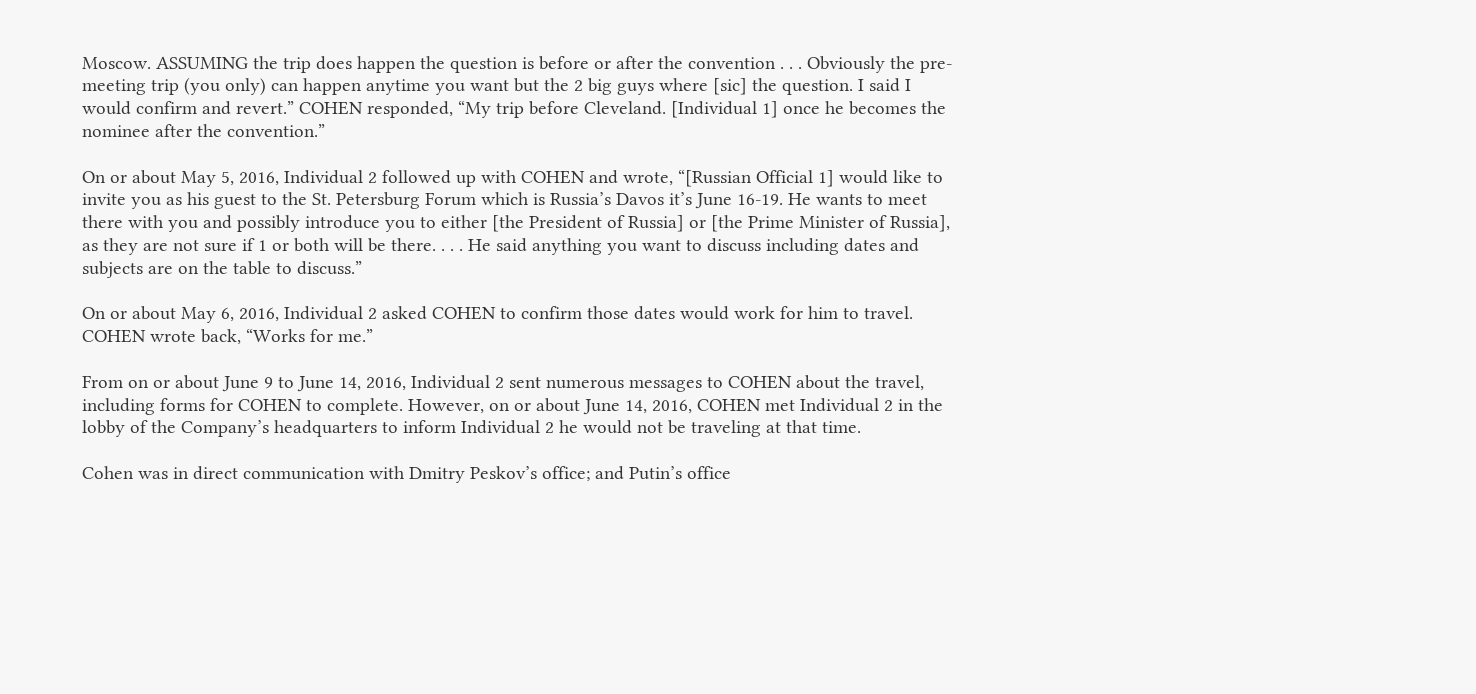Moscow. ASSUMING the trip does happen the question is before or after the convention . . . Obviously the pre-meeting trip (you only) can happen anytime you want but the 2 big guys where [sic] the question. I said I would confirm and revert.” COHEN responded, “My trip before Cleveland. [Individual 1] once he becomes the nominee after the convention.”

On or about May 5, 2016, Individual 2 followed up with COHEN and wrote, “[Russian Official 1] would like to invite you as his guest to the St. Petersburg Forum which is Russia’s Davos it’s June 16-19. He wants to meet there with you and possibly introduce you to either [the President of Russia] or [the Prime Minister of Russia], as they are not sure if 1 or both will be there. . . . He said anything you want to discuss including dates and subjects are on the table to discuss.”

On or about May 6, 2016, Individual 2 asked COHEN to confirm those dates would work for him to travel. COHEN wrote back, “Works for me.”

From on or about June 9 to June 14, 2016, Individual 2 sent numerous messages to COHEN about the travel, including forms for COHEN to complete. However, on or about June 14, 2016, COHEN met Individual 2 in the lobby of the Company’s headquarters to inform Individual 2 he would not be traveling at that time.

Cohen was in direct communication with Dmitry Peskov’s office; and Putin’s office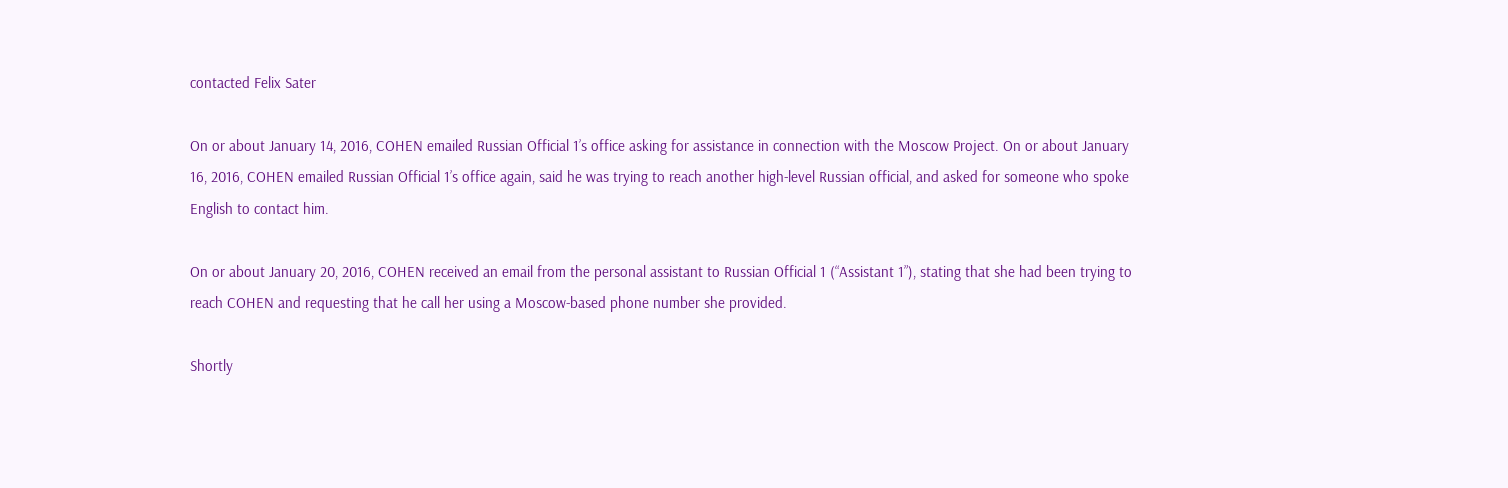contacted Felix Sater

On or about January 14, 2016, COHEN emailed Russian Official 1’s office asking for assistance in connection with the Moscow Project. On or about January 16, 2016, COHEN emailed Russian Official 1’s office again, said he was trying to reach another high-level Russian official, and asked for someone who spoke English to contact him.

On or about January 20, 2016, COHEN received an email from the personal assistant to Russian Official 1 (“Assistant 1”), stating that she had been trying to reach COHEN and requesting that he call her using a Moscow-based phone number she provided.

Shortly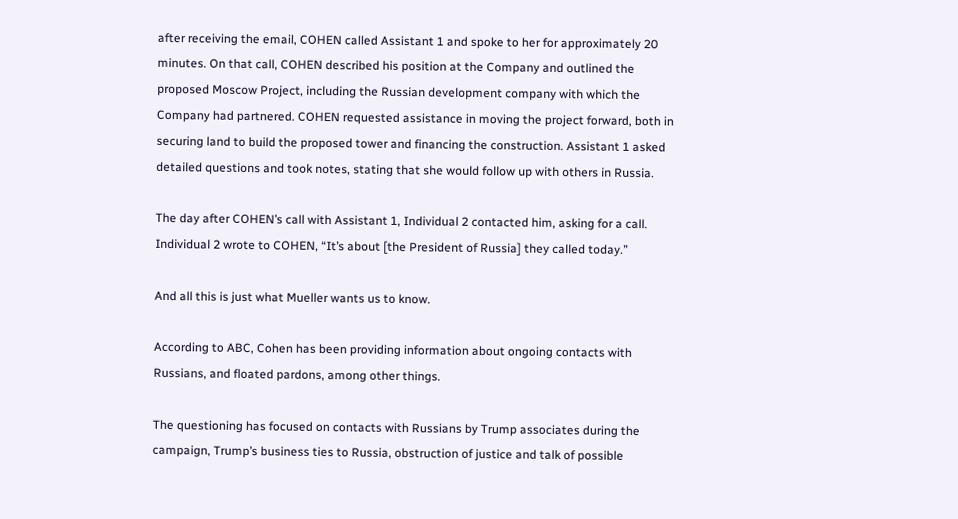after receiving the email, COHEN called Assistant 1 and spoke to her for approximately 20 minutes. On that call, COHEN described his position at the Company and outlined the proposed Moscow Project, including the Russian development company with which the Company had partnered. COHEN requested assistance in moving the project forward, both in securing land to build the proposed tower and financing the construction. Assistant 1 asked detailed questions and took notes, stating that she would follow up with others in Russia.

The day after COHEN’s call with Assistant 1, Individual 2 contacted him, asking for a call. Individual 2 wrote to COHEN, “It’s about [the President of Russia] they called today.”

And all this is just what Mueller wants us to know.

According to ABC, Cohen has been providing information about ongoing contacts with Russians, and floated pardons, among other things.

The questioning has focused on contacts with Russians by Trump associates during the campaign, Trump’s business ties to Russia, obstruction of justice and talk of possible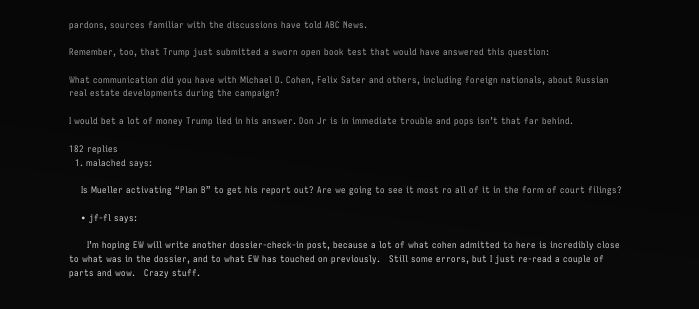pardons, sources familiar with the discussions have told ABC News.

Remember, too, that Trump just submitted a sworn open book test that would have answered this question:

What communication did you have with Michael D. Cohen, Felix Sater and others, including foreign nationals, about Russian real estate developments during the campaign?

I would bet a lot of money Trump lied in his answer. Don Jr is in immediate trouble and pops isn’t that far behind.

182 replies
  1. malached says:

    Is Mueller activating “Plan B” to get his report out? Are we going to see it most ro all of it in the form of court filings?

    • jf-fl says:

      I’m hoping EW will write another dossier-check-in post, because a lot of what cohen admitted to here is incredibly close to what was in the dossier, and to what EW has touched on previously.   Still some errors, but I just re-read a couple of parts and wow.   Crazy stuff.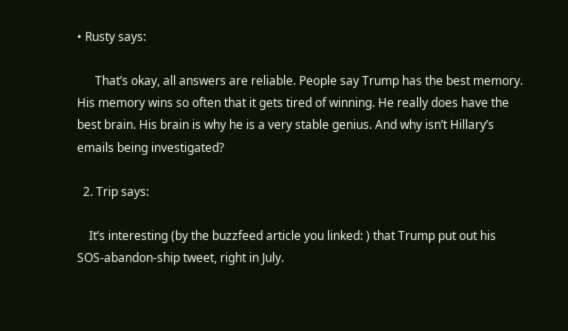• Rusty says:

      That’s okay, all answers are reliable. People say Trump has the best memory. His memory wins so often that it gets tired of winning. He really does have the best brain. His brain is why he is a very stable genius. And why isn’t Hillary’s emails being investigated?

  2. Trip says:

    It’s interesting (by the buzzfeed article you linked: ) that Trump put out his SOS-abandon-ship tweet, right in July.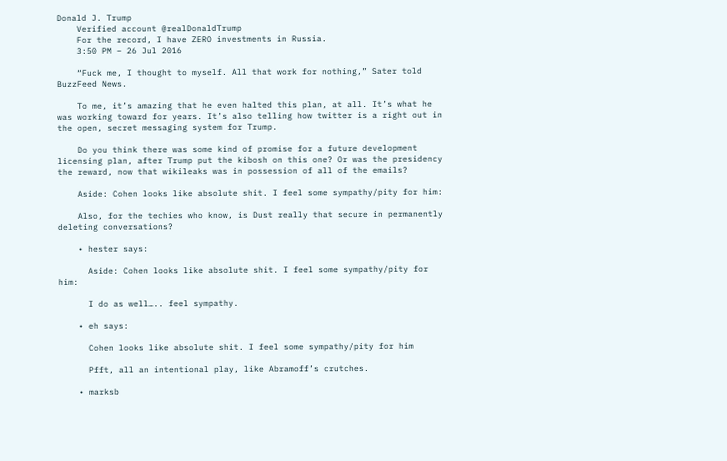Donald J. Trump
    Verified account @realDonaldTrump
    For the record, I have ZERO investments in Russia.
    3:50 PM – 26 Jul 2016

    “Fuck me, I thought to myself. All that work for nothing,” Sater told BuzzFeed News.

    To me, it’s amazing that he even halted this plan, at all. It’s what he was working toward for years. It’s also telling how twitter is a right out in the open, secret messaging system for Trump.

    Do you think there was some kind of promise for a future development licensing plan, after Trump put the kibosh on this one? Or was the presidency the reward, now that wikileaks was in possession of all of the emails?

    Aside: Cohen looks like absolute shit. I feel some sympathy/pity for him:

    Also, for the techies who know, is Dust really that secure in permanently deleting conversations?

    • hester says:

      Aside: Cohen looks like absolute shit. I feel some sympathy/pity for him:

      I do as well….. feel sympathy.

    • eh says:

      Cohen looks like absolute shit. I feel some sympathy/pity for him

      Pfft, all an intentional play, like Abramoff’s crutches.

    • marksb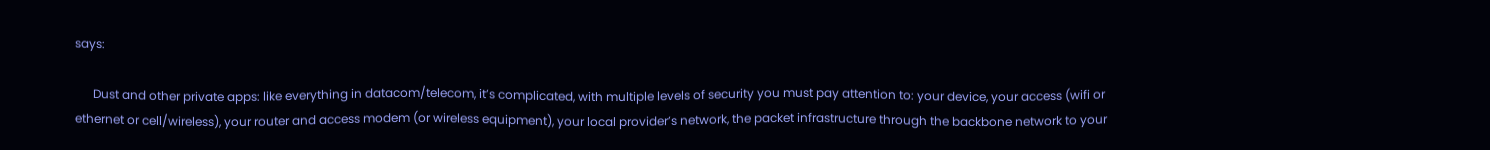says:

      Dust and other private apps: like everything in datacom/telecom, it’s complicated, with multiple levels of security you must pay attention to: your device, your access (wifi or ethernet or cell/wireless), your router and access modem (or wireless equipment), your local provider’s network, the packet infrastructure through the backbone network to your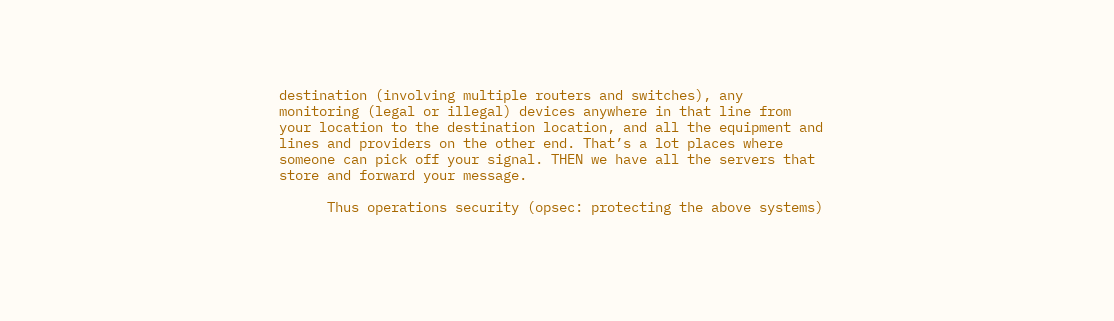destination (involving multiple routers and switches), any monitoring (legal or illegal) devices anywhere in that line from your location to the destination location, and all the equipment and lines and providers on the other end. That’s a lot places where someone can pick off your signal. THEN we have all the servers that store and forward your message.

      Thus operations security (opsec: protecting the above systems)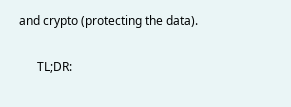and crypto (protecting the data).

      TL;DR: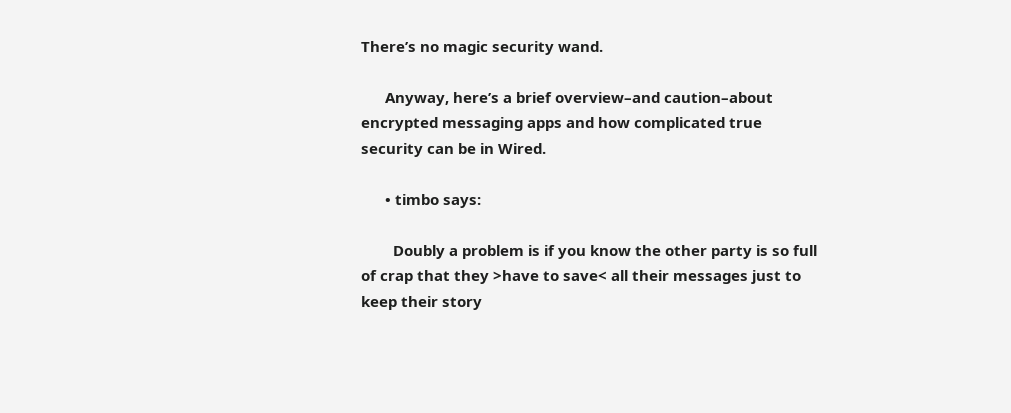There’s no magic security wand.

      Anyway, here’s a brief overview–and caution–about encrypted messaging apps and how complicated true security can be in Wired.

      • timbo says:

        Doubly a problem is if you know the other party is so full of crap that they >have to save< all their messages just to keep their story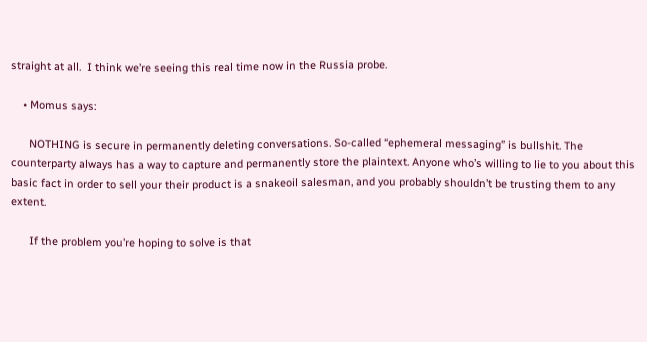straight at all.  I think we’re seeing this real time now in the Russia probe.

    • Momus says:

      NOTHING is secure in permanently deleting conversations. So-called “ephemeral messaging” is bullshit. The counterparty always has a way to capture and permanently store the plaintext. Anyone who’s willing to lie to you about this basic fact in order to sell your their product is a snakeoil salesman, and you probably shouldn’t be trusting them to any extent.

      If the problem you’re hoping to solve is that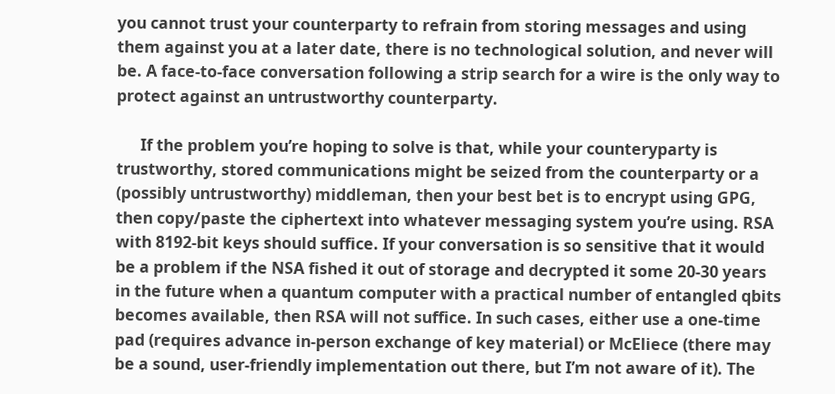you cannot trust your counterparty to refrain from storing messages and using them against you at a later date, there is no technological solution, and never will be. A face-to-face conversation following a strip search for a wire is the only way to protect against an untrustworthy counterparty.

      If the problem you’re hoping to solve is that, while your counteryparty is trustworthy, stored communications might be seized from the counterparty or a (possibly untrustworthy) middleman, then your best bet is to encrypt using GPG, then copy/paste the ciphertext into whatever messaging system you’re using. RSA with 8192-bit keys should suffice. If your conversation is so sensitive that it would be a problem if the NSA fished it out of storage and decrypted it some 20-30 years in the future when a quantum computer with a practical number of entangled qbits becomes available, then RSA will not suffice. In such cases, either use a one-time pad (requires advance in-person exchange of key material) or McEliece (there may be a sound, user-friendly implementation out there, but I’m not aware of it). The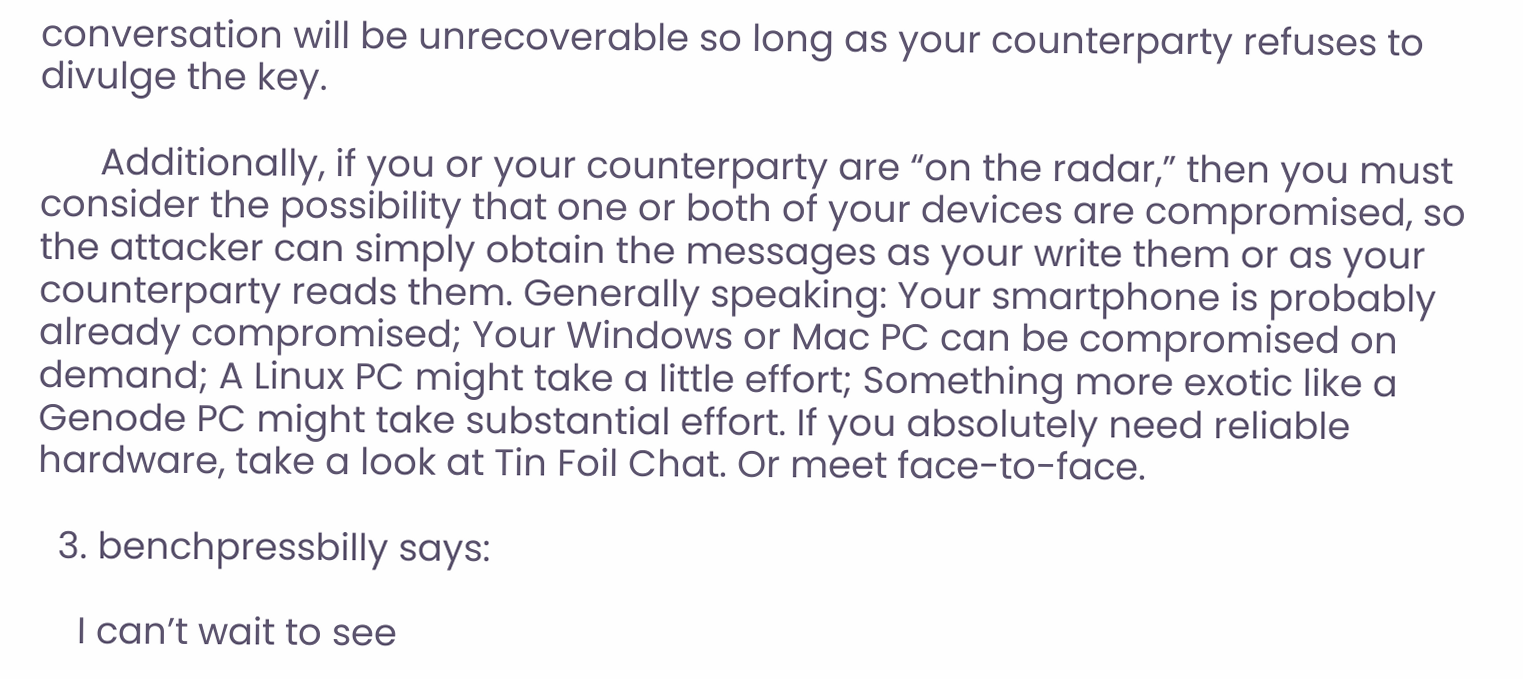conversation will be unrecoverable so long as your counterparty refuses to divulge the key.

      Additionally, if you or your counterparty are “on the radar,” then you must consider the possibility that one or both of your devices are compromised, so the attacker can simply obtain the messages as your write them or as your counterparty reads them. Generally speaking: Your smartphone is probably already compromised; Your Windows or Mac PC can be compromised on demand; A Linux PC might take a little effort; Something more exotic like a Genode PC might take substantial effort. If you absolutely need reliable hardware, take a look at Tin Foil Chat. Or meet face-to-face.

  3. benchpressbilly says:

    I can’t wait to see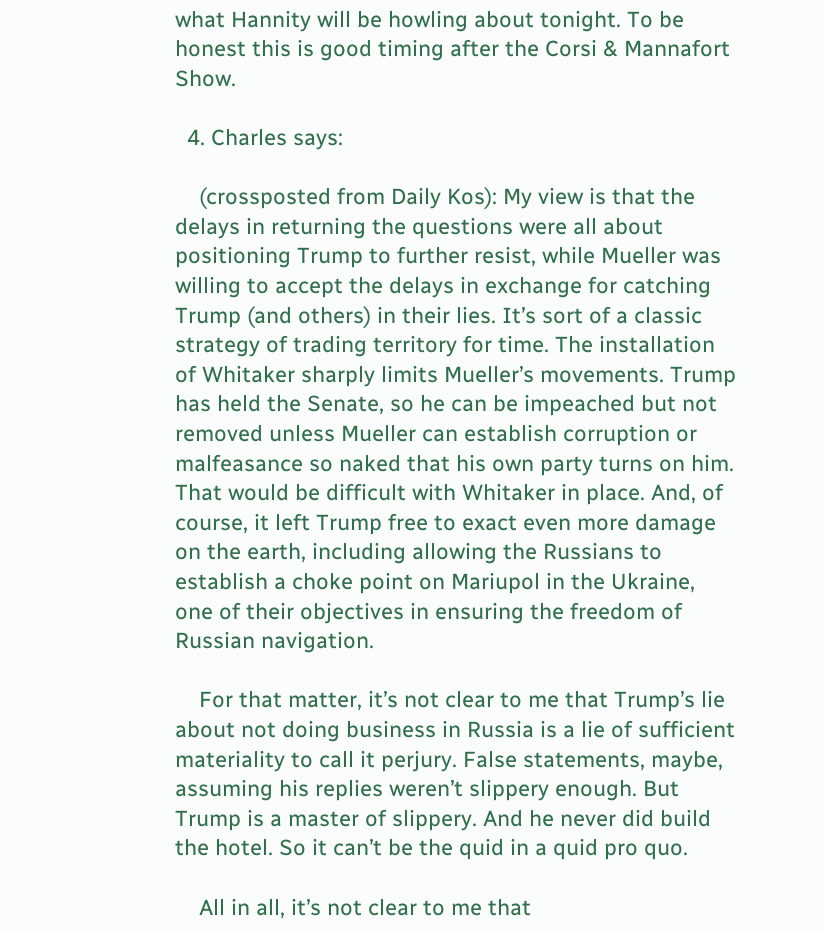what Hannity will be howling about tonight. To be honest this is good timing after the Corsi & Mannafort Show.

  4. Charles says:

    (crossposted from Daily Kos): My view is that the delays in returning the questions were all about positioning Trump to further resist, while Mueller was willing to accept the delays in exchange for catching Trump (and others) in their lies. It’s sort of a classic strategy of trading territory for time. The installation of Whitaker sharply limits Mueller’s movements. Trump has held the Senate, so he can be impeached but not removed unless Mueller can establish corruption or malfeasance so naked that his own party turns on him. That would be difficult with Whitaker in place. And, of course, it left Trump free to exact even more damage on the earth, including allowing the Russians to establish a choke point on Mariupol in the Ukraine, one of their objectives in ensuring the freedom of Russian navigation.

    For that matter, it’s not clear to me that Trump’s lie about not doing business in Russia is a lie of sufficient materiality to call it perjury. False statements, maybe, assuming his replies weren’t slippery enough. But Trump is a master of slippery. And he never did build the hotel. So it can’t be the quid in a quid pro quo.

    All in all, it’s not clear to me that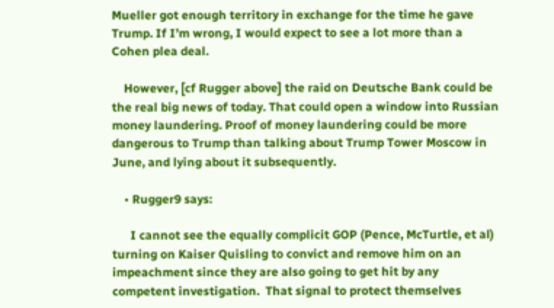Mueller got enough territory in exchange for the time he gave Trump. If I’m wrong, I would expect to see a lot more than a Cohen plea deal.

    However, [cf Rugger above] the raid on Deutsche Bank could be the real big news of today. That could open a window into Russian money laundering. Proof of money laundering could be more dangerous to Trump than talking about Trump Tower Moscow in June, and lying about it subsequently.

    • Rugger9 says:

      I cannot see the equally complicit GOP (Pence, McTurtle, et al) turning on Kaiser Quisling to convict and remove him on an impeachment since they are also going to get hit by any competent investigation.  That signal to protect themselves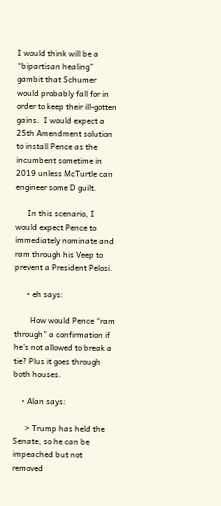I would think will be a “bipartisan healing” gambit that Schumer would probably fall for in order to keep their ill-gotten gains.  I would expect a 25th Amendment solution to install Pence as the incumbent sometime in 2019 unless McTurtle can engineer some D guilt.

      In this scenario, I would expect Pence to immediately nominate and ram through his Veep to prevent a President Pelosi.

      • eh says:

        How would Pence “ram through” a confirmation if he’s not allowed to break a tie? Plus it goes through both houses.

    • Alan says:

      > Trump has held the Senate, so he can be impeached but not removed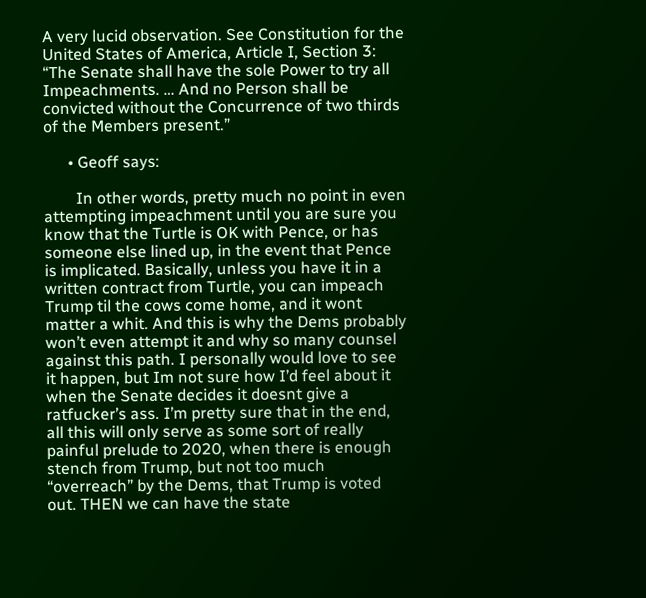A very lucid observation. See Constitution for the United States of America, Article I, Section 3: “The Senate shall have the sole Power to try all Impeachments. … And no Person shall be convicted without the Concurrence of two thirds of the Members present.”

      • Geoff says:

        In other words, pretty much no point in even attempting impeachment until you are sure you know that the Turtle is OK with Pence, or has someone else lined up, in the event that Pence is implicated. Basically, unless you have it in a written contract from Turtle, you can impeach Trump til the cows come home, and it wont matter a whit. And this is why the Dems probably won’t even attempt it and why so many counsel against this path. I personally would love to see it happen, but Im not sure how I’d feel about it when the Senate decides it doesnt give a ratfucker’s ass. I’m pretty sure that in the end, all this will only serve as some sort of really painful prelude to 2020, when there is enough stench from Trump, but not too much “overreach” by the Dems, that Trump is voted out. THEN we can have the state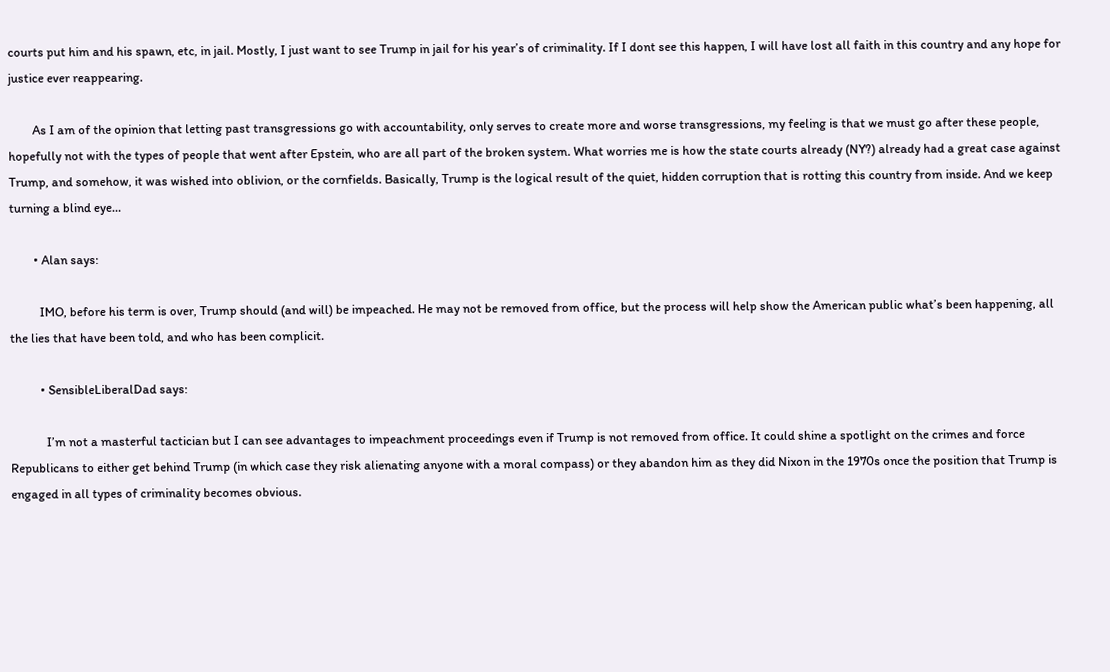courts put him and his spawn, etc, in jail. Mostly, I just want to see Trump in jail for his year’s of criminality. If I dont see this happen, I will have lost all faith in this country and any hope for justice ever reappearing.

        As I am of the opinion that letting past transgressions go with accountability, only serves to create more and worse transgressions, my feeling is that we must go after these people, hopefully not with the types of people that went after Epstein, who are all part of the broken system. What worries me is how the state courts already (NY?) already had a great case against Trump, and somehow, it was wished into oblivion, or the cornfields. Basically, Trump is the logical result of the quiet, hidden corruption that is rotting this country from inside. And we keep turning a blind eye…

        • Alan says:

          IMO, before his term is over, Trump should (and will) be impeached. He may not be removed from office, but the process will help show the American public what’s been happening, all the lies that have been told, and who has been complicit.

          • SensibleLiberalDad says:

            I’m not a masterful tactician but I can see advantages to impeachment proceedings even if Trump is not removed from office. It could shine a spotlight on the crimes and force Republicans to either get behind Trump (in which case they risk alienating anyone with a moral compass) or they abandon him as they did Nixon in the 1970s once the position that Trump is engaged in all types of criminality becomes obvious.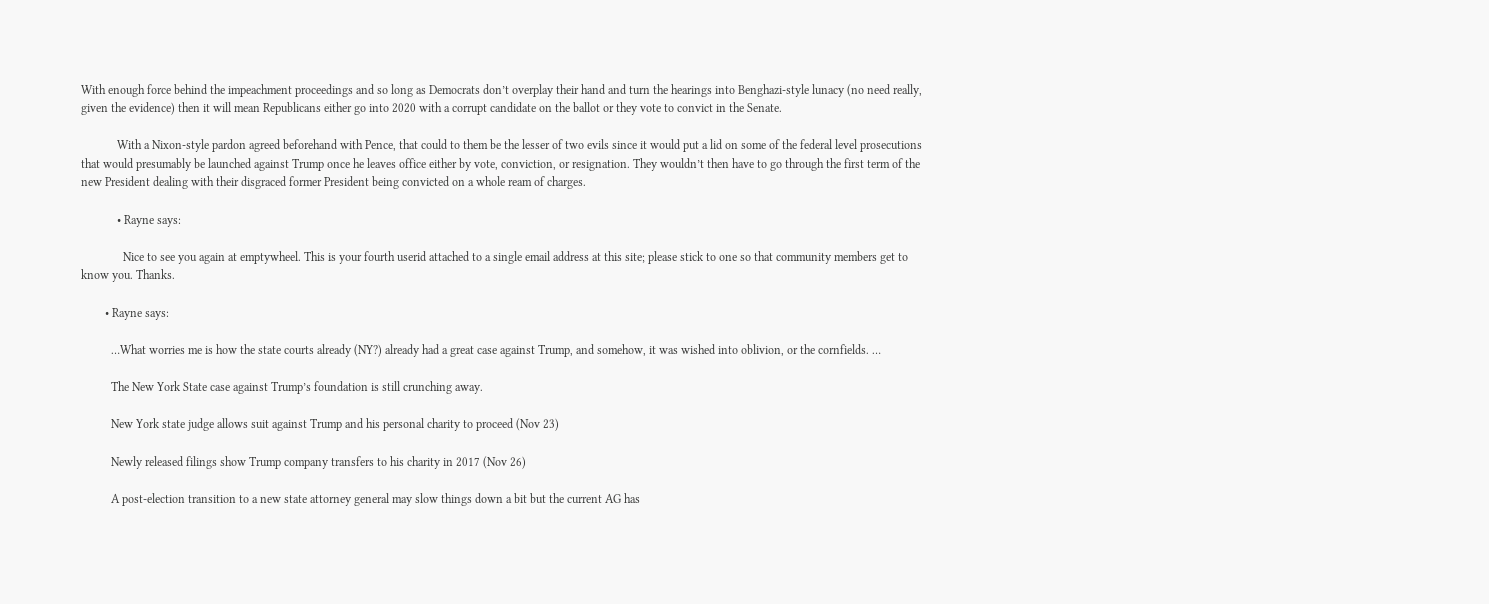With enough force behind the impeachment proceedings and so long as Democrats don’t overplay their hand and turn the hearings into Benghazi-style lunacy (no need really, given the evidence) then it will mean Republicans either go into 2020 with a corrupt candidate on the ballot or they vote to convict in the Senate.

            With a Nixon-style pardon agreed beforehand with Pence, that could to them be the lesser of two evils since it would put a lid on some of the federal level prosecutions that would presumably be launched against Trump once he leaves office either by vote, conviction, or resignation. They wouldn’t then have to go through the first term of the new President dealing with their disgraced former President being convicted on a whole ream of charges.

            • Rayne says:

              Nice to see you again at emptywheel. This is your fourth userid attached to a single email address at this site; please stick to one so that community members get to know you. Thanks.

        • Rayne says:

          …What worries me is how the state courts already (NY?) already had a great case against Trump, and somehow, it was wished into oblivion, or the cornfields. …

          The New York State case against Trump’s foundation is still crunching away.

          New York state judge allows suit against Trump and his personal charity to proceed (Nov 23)

          Newly released filings show Trump company transfers to his charity in 2017 (Nov 26)

          A post-election transition to a new state attorney general may slow things down a bit but the current AG has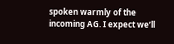spoken warmly of the incoming AG. I expect we’ll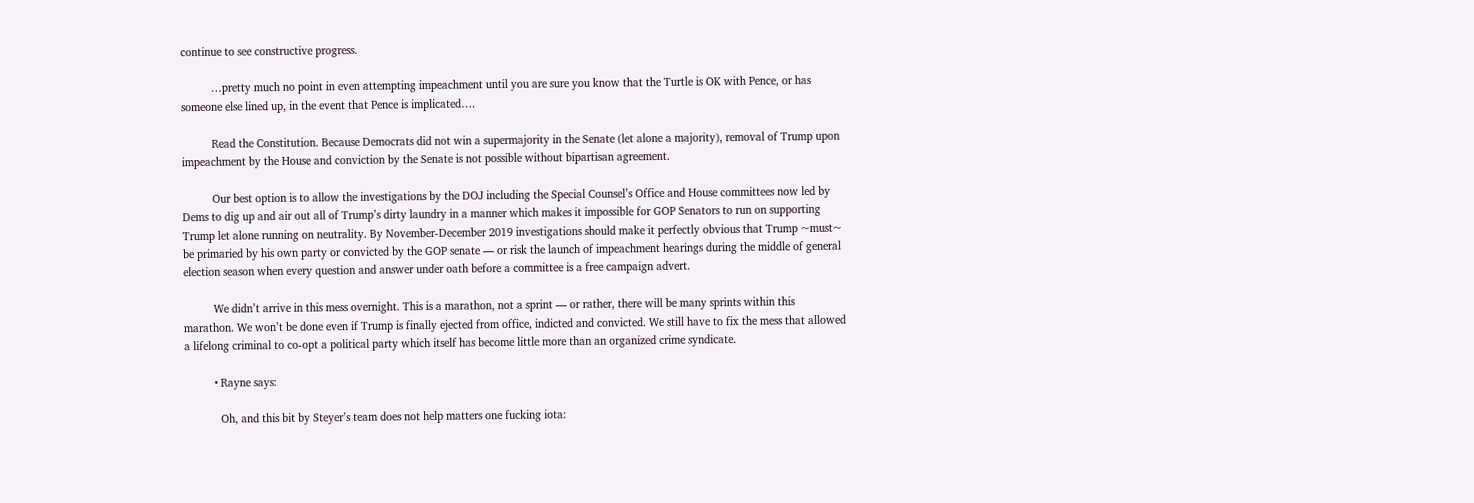continue to see constructive progress.

          …pretty much no point in even attempting impeachment until you are sure you know that the Turtle is OK with Pence, or has someone else lined up, in the event that Pence is implicated….

          Read the Constitution. Because Democrats did not win a supermajority in the Senate (let alone a majority), removal of Trump upon impeachment by the House and conviction by the Senate is not possible without bipartisan agreement.

          Our best option is to allow the investigations by the DOJ including the Special Counsel’s Office and House committees now led by Dems to dig up and air out all of Trump’s dirty laundry in a manner which makes it impossible for GOP Senators to run on supporting Trump let alone running on neutrality. By November-December 2019 investigations should make it perfectly obvious that Trump ~must~ be primaried by his own party or convicted by the GOP senate — or risk the launch of impeachment hearings during the middle of general election season when every question and answer under oath before a committee is a free campaign advert.

          We didn’t arrive in this mess overnight. This is a marathon, not a sprint — or rather, there will be many sprints within this marathon. We won’t be done even if Trump is finally ejected from office, indicted and convicted. We still have to fix the mess that allowed a lifelong criminal to co-opt a political party which itself has become little more than an organized crime syndicate.

          • Rayne says:

            Oh, and this bit by Steyer’s team does not help matters one fucking iota: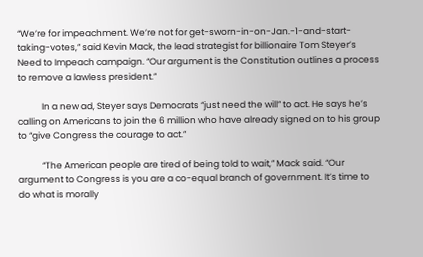“We’re for impeachment. We’re not for get-sworn-in-on-Jan.-1-and-start-taking-votes,” said Kevin Mack, the lead strategist for billionaire Tom Steyer’s Need to Impeach campaign. “Our argument is the Constitution outlines a process to remove a lawless president.”

            In a new ad, Steyer says Democrats “just need the will” to act. He says he’s calling on Americans to join the 6 million who have already signed on to his group to “give Congress the courage to act.”

            “The American people are tired of being told to wait,” Mack said. “Our argument to Congress is you are a co-equal branch of government. It’s time to do what is morally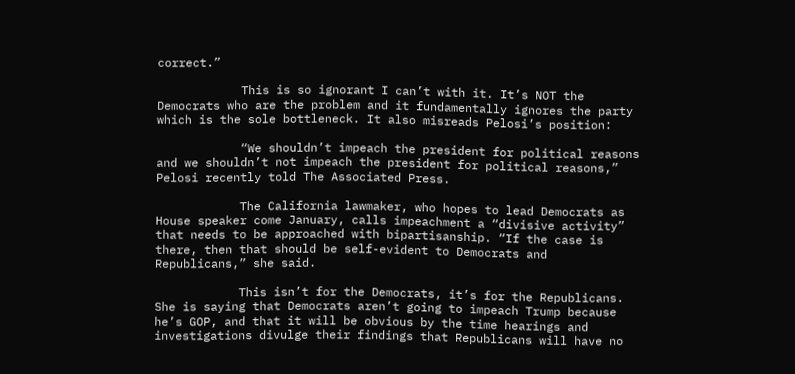correct.”

            This is so ignorant I can’t with it. It’s NOT the Democrats who are the problem and it fundamentally ignores the party which is the sole bottleneck. It also misreads Pelosi’s position:

            “We shouldn’t impeach the president for political reasons and we shouldn’t not impeach the president for political reasons,” Pelosi recently told The Associated Press.

            The California lawmaker, who hopes to lead Democrats as House speaker come January, calls impeachment a “divisive activity” that needs to be approached with bipartisanship. “If the case is there, then that should be self-evident to Democrats and Republicans,” she said.

            This isn’t for the Democrats, it’s for the Republicans. She is saying that Democrats aren’t going to impeach Trump because he’s GOP, and that it will be obvious by the time hearings and investigations divulge their findings that Republicans will have no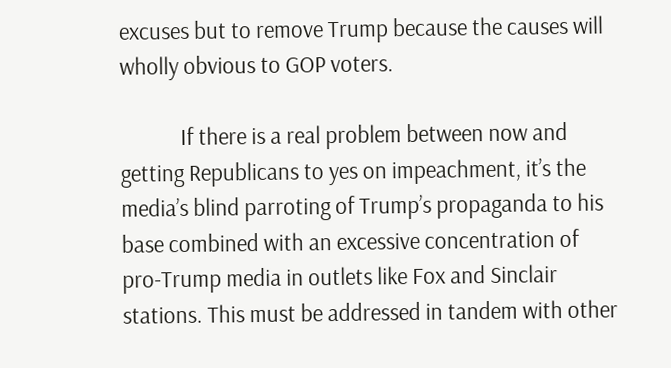excuses but to remove Trump because the causes will wholly obvious to GOP voters.

            If there is a real problem between now and getting Republicans to yes on impeachment, it’s the media’s blind parroting of Trump’s propaganda to his base combined with an excessive concentration of pro-Trump media in outlets like Fox and Sinclair stations. This must be addressed in tandem with other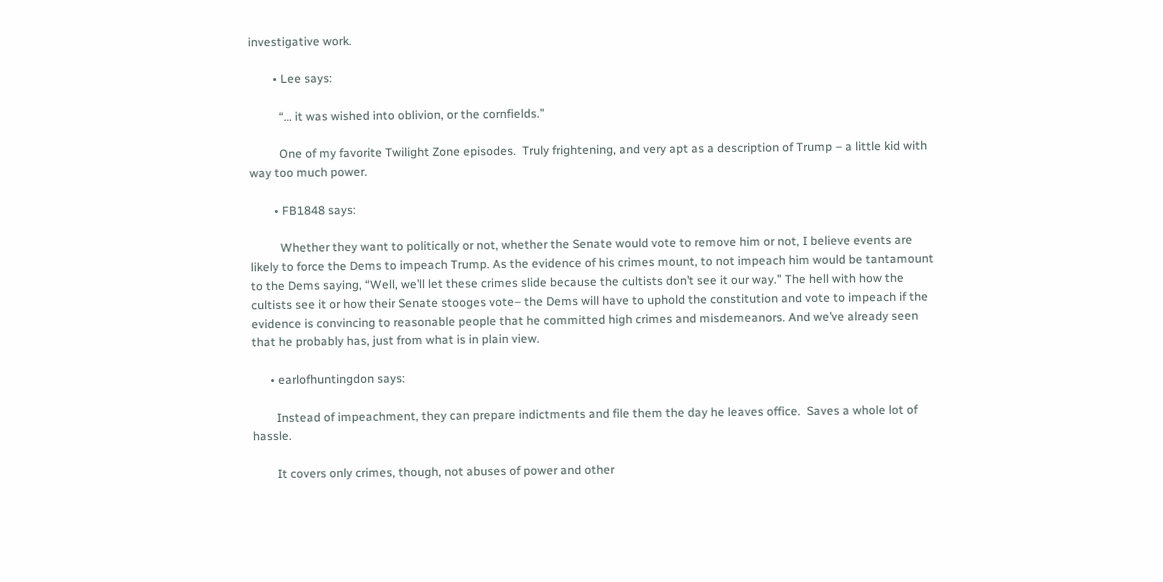investigative work.

        • Lee says:

          “… it was wished into oblivion, or the cornfields.”

          One of my favorite Twilight Zone episodes.  Truly frightening, and very apt as a description of Trump – a little kid with way too much power.

        • FB1848 says:

          Whether they want to politically or not, whether the Senate would vote to remove him or not, I believe events are likely to force the Dems to impeach Trump. As the evidence of his crimes mount, to not impeach him would be tantamount to the Dems saying, “Well, we’ll let these crimes slide because the cultists don’t see it our way.” The hell with how the cultists see it or how their Senate stooges vote– the Dems will have to uphold the constitution and vote to impeach if the evidence is convincing to reasonable people that he committed high crimes and misdemeanors. And we’ve already seen that he probably has, just from what is in plain view.

      • earlofhuntingdon says:

        Instead of impeachment, they can prepare indictments and file them the day he leaves office.  Saves a whole lot of hassle.

        It covers only crimes, though, not abuses of power and other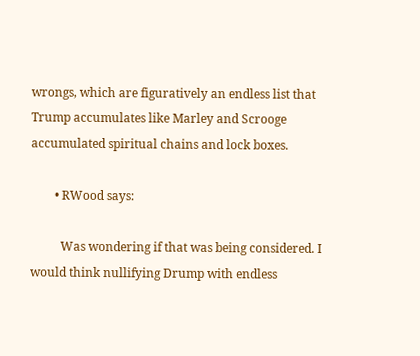wrongs, which are figuratively an endless list that Trump accumulates like Marley and Scrooge accumulated spiritual chains and lock boxes.

        • RWood says:

          Was wondering if that was being considered. I would think nullifying Drump with endless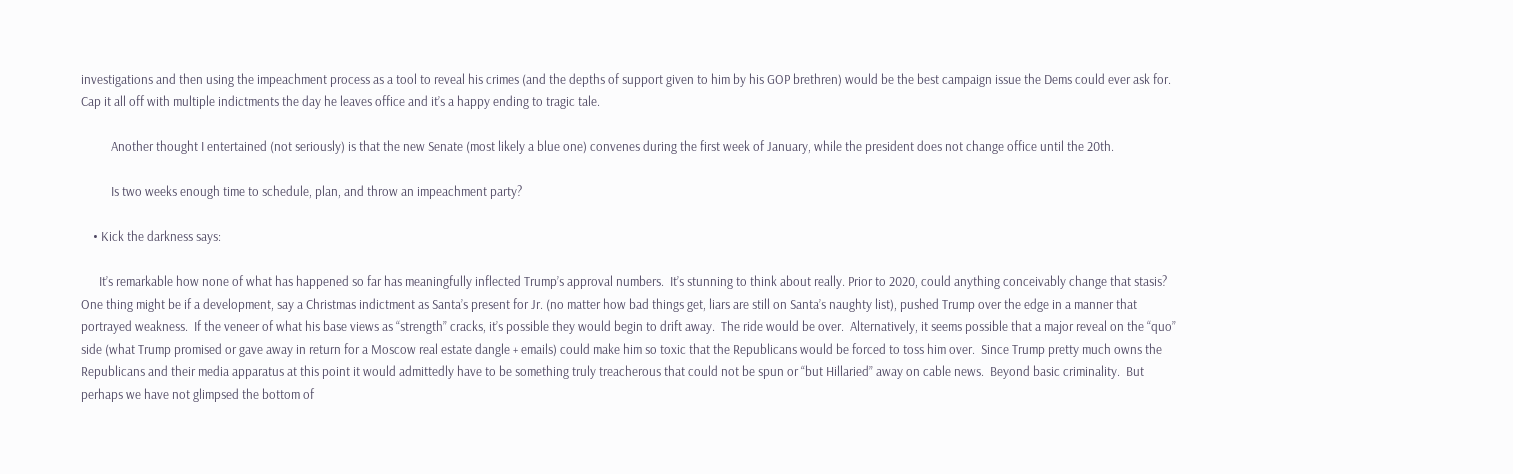investigations and then using the impeachment process as a tool to reveal his crimes (and the depths of support given to him by his GOP brethren) would be the best campaign issue the Dems could ever ask for. Cap it all off with multiple indictments the day he leaves office and it’s a happy ending to tragic tale.

          Another thought I entertained (not seriously) is that the new Senate (most likely a blue one) convenes during the first week of January, while the president does not change office until the 20th.

          Is two weeks enough time to schedule, plan, and throw an impeachment party?

    • Kick the darkness says:

      It’s remarkable how none of what has happened so far has meaningfully inflected Trump’s approval numbers.  It’s stunning to think about really. Prior to 2020, could anything conceivably change that stasis?  One thing might be if a development, say a Christmas indictment as Santa’s present for Jr. (no matter how bad things get, liars are still on Santa’s naughty list), pushed Trump over the edge in a manner that portrayed weakness.  If the veneer of what his base views as “strength” cracks, it’s possible they would begin to drift away.  The ride would be over.  Alternatively, it seems possible that a major reveal on the “quo” side (what Trump promised or gave away in return for a Moscow real estate dangle + emails) could make him so toxic that the Republicans would be forced to toss him over.  Since Trump pretty much owns the Republicans and their media apparatus at this point it would admittedly have to be something truly treacherous that could not be spun or “but Hillaried” away on cable news.  Beyond basic criminality.  But perhaps we have not glimpsed the bottom of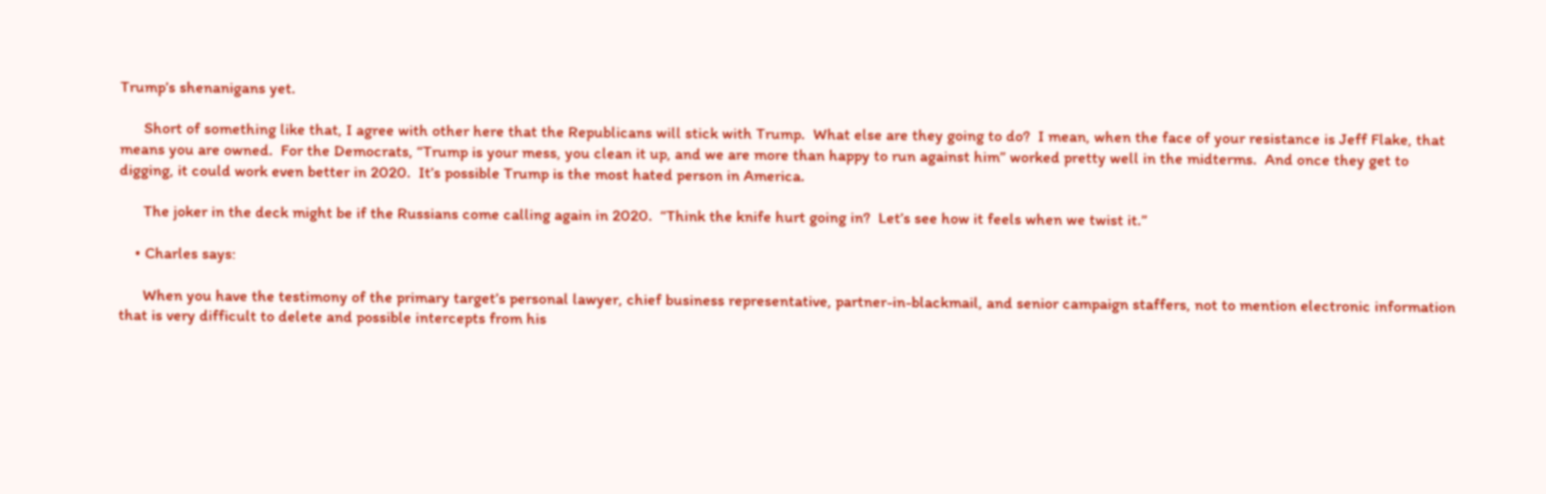Trump’s shenanigans yet.

      Short of something like that, I agree with other here that the Republicans will stick with Trump.  What else are they going to do?  I mean, when the face of your resistance is Jeff Flake, that means you are owned.  For the Democrats, “Trump is your mess, you clean it up, and we are more than happy to run against him” worked pretty well in the midterms.  And once they get to digging, it could work even better in 2020.  It’s possible Trump is the most hated person in America.

      The joker in the deck might be if the Russians come calling again in 2020.  “Think the knife hurt going in?  Let’s see how it feels when we twist it.”

    • Charles says:

      When you have the testimony of the primary target’s personal lawyer, chief business representative, partner-in-blackmail, and senior campaign staffers, not to mention electronic information that is very difficult to delete and possible intercepts from his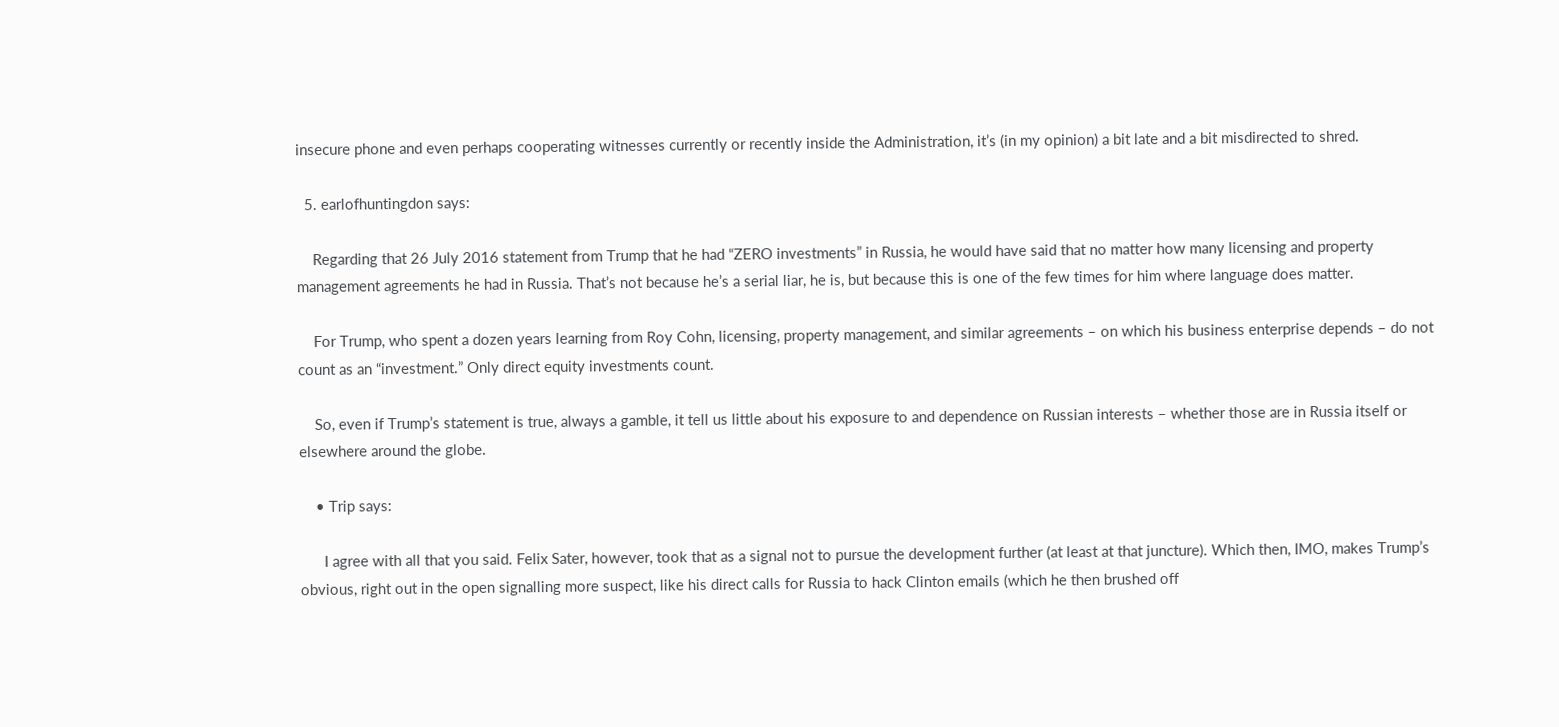insecure phone and even perhaps cooperating witnesses currently or recently inside the Administration, it’s (in my opinion) a bit late and a bit misdirected to shred.

  5. earlofhuntingdon says:

    Regarding that 26 July 2016 statement from Trump that he had “ZERO investments” in Russia, he would have said that no matter how many licensing and property management agreements he had in Russia. That’s not because he’s a serial liar, he is, but because this is one of the few times for him where language does matter.

    For Trump, who spent a dozen years learning from Roy Cohn, licensing, property management, and similar agreements – on which his business enterprise depends – do not count as an “investment.” Only direct equity investments count.

    So, even if Trump’s statement is true, always a gamble, it tell us little about his exposure to and dependence on Russian interests – whether those are in Russia itself or elsewhere around the globe.

    • Trip says:

      I agree with all that you said. Felix Sater, however, took that as a signal not to pursue the development further (at least at that juncture). Which then, IMO, makes Trump’s obvious, right out in the open signalling more suspect, like his direct calls for Russia to hack Clinton emails (which he then brushed off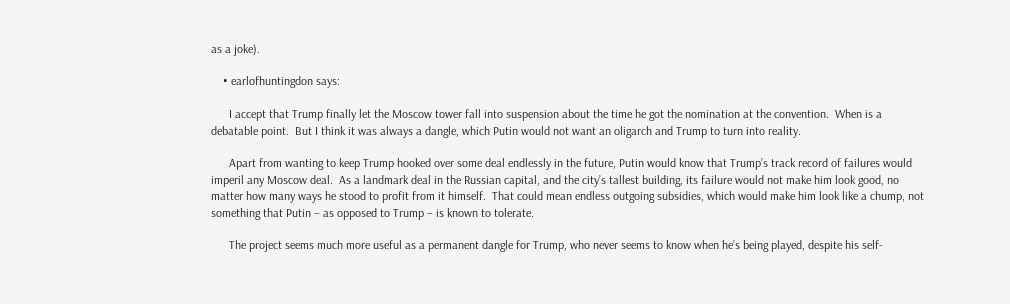as a joke).

    • earlofhuntingdon says:

      I accept that Trump finally let the Moscow tower fall into suspension about the time he got the nomination at the convention.  When is a debatable point.  But I think it was always a dangle, which Putin would not want an oligarch and Trump to turn into reality.

      Apart from wanting to keep Trump hooked over some deal endlessly in the future, Putin would know that Trump’s track record of failures would imperil any Moscow deal.  As a landmark deal in the Russian capital, and the city’s tallest building, its failure would not make him look good, no matter how many ways he stood to profit from it himself.  That could mean endless outgoing subsidies, which would make him look like a chump, not something that Putin – as opposed to Trump – is known to tolerate.

      The project seems much more useful as a permanent dangle for Trump, who never seems to know when he’s being played, despite his self-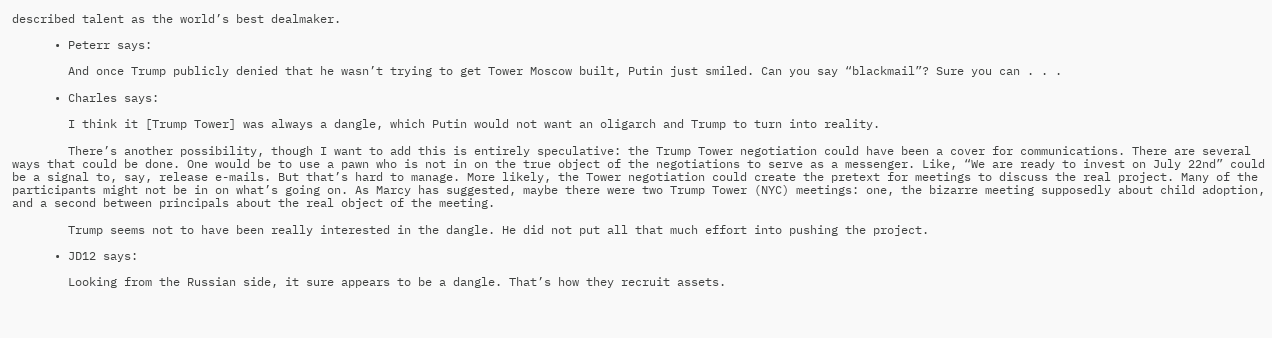described talent as the world’s best dealmaker.

      • Peterr says:

        And once Trump publicly denied that he wasn’t trying to get Tower Moscow built, Putin just smiled. Can you say “blackmail”? Sure you can . . .

      • Charles says:

        I think it [Trump Tower] was always a dangle, which Putin would not want an oligarch and Trump to turn into reality.

        There’s another possibility, though I want to add this is entirely speculative: the Trump Tower negotiation could have been a cover for communications. There are several ways that could be done. One would be to use a pawn who is not in on the true object of the negotiations to serve as a messenger. Like, “We are ready to invest on July 22nd” could be a signal to, say, release e-mails. But that’s hard to manage. More likely, the Tower negotiation could create the pretext for meetings to discuss the real project. Many of the participants might not be in on what’s going on. As Marcy has suggested, maybe there were two Trump Tower (NYC) meetings: one, the bizarre meeting supposedly about child adoption, and a second between principals about the real object of the meeting.

        Trump seems not to have been really interested in the dangle. He did not put all that much effort into pushing the project.

      • JD12 says:

        Looking from the Russian side, it sure appears to be a dangle. That’s how they recruit assets.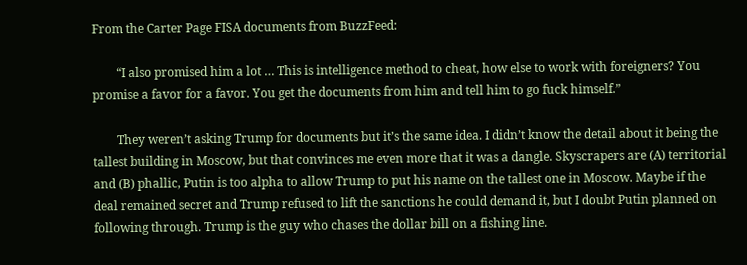From the Carter Page FISA documents from BuzzFeed:

        “I also promised him a lot … This is intelligence method to cheat, how else to work with foreigners? You promise a favor for a favor. You get the documents from him and tell him to go fuck himself.”

        They weren’t asking Trump for documents but it’s the same idea. I didn’t know the detail about it being the tallest building in Moscow, but that convinces me even more that it was a dangle. Skyscrapers are (A) territorial and (B) phallic, Putin is too alpha to allow Trump to put his name on the tallest one in Moscow. Maybe if the deal remained secret and Trump refused to lift the sanctions he could demand it, but I doubt Putin planned on following through. Trump is the guy who chases the dollar bill on a fishing line.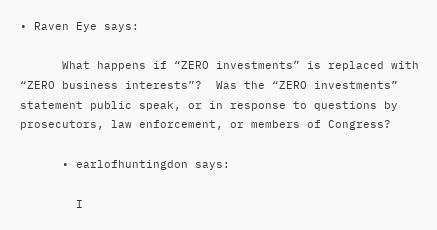• Raven Eye says:

      What happens if “ZERO investments” is replaced with “ZERO business interests”?  Was the “ZERO investments” statement public speak, or in response to questions by prosecutors, law enforcement, or members of Congress?

      • earlofhuntingdon says:

        I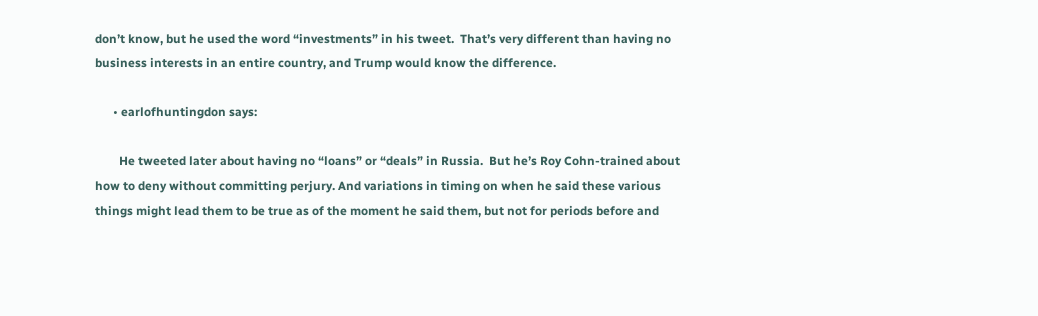don’t know, but he used the word “investments” in his tweet.  That’s very different than having no business interests in an entire country, and Trump would know the difference.

      • earlofhuntingdon says:

        He tweeted later about having no “loans” or “deals” in Russia.  But he’s Roy Cohn-trained about how to deny without committing perjury. And variations in timing on when he said these various things might lead them to be true as of the moment he said them, but not for periods before and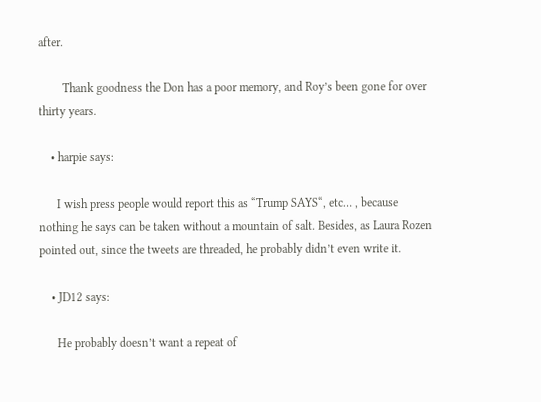after.

        Thank goodness the Don has a poor memory, and Roy’s been gone for over thirty years.

    • harpie says:

      I wish press people would report this as “Trump SAYS“, etc… , because nothing he says can be taken without a mountain of salt. Besides, as Laura Rozen pointed out, since the tweets are threaded, he probably didn’t even write it.

    • JD12 says:

      He probably doesn’t want a repeat of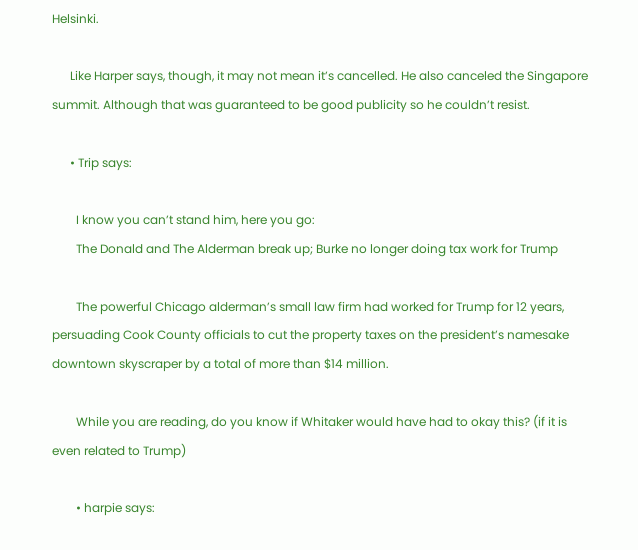Helsinki.

      Like Harper says, though, it may not mean it’s cancelled. He also canceled the Singapore summit. Although that was guaranteed to be good publicity so he couldn’t resist.

      • Trip says:

        I know you can’t stand him, here you go:
        The Donald and The Alderman break up; Burke no longer doing tax work for Trump

        The powerful Chicago alderman’s small law firm had worked for Trump for 12 years, persuading Cook County officials to cut the property taxes on the president’s namesake downtown skyscraper by a total of more than $14 million.

        While you are reading, do you know if Whitaker would have had to okay this? (if it is even related to Trump)

        • harpie says: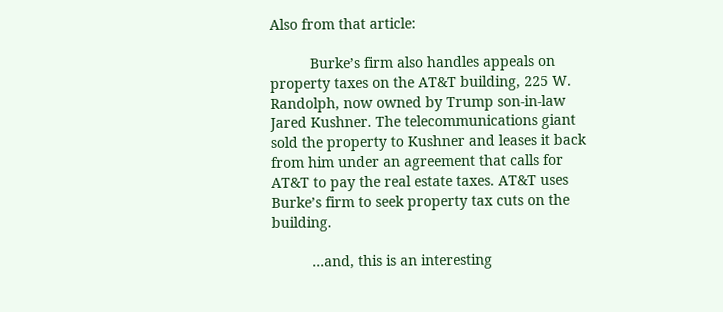Also from that article:

          Burke’s firm also handles appeals on property taxes on the AT&T building, 225 W. Randolph, now owned by Trump son-in-law Jared Kushner. The telecommunications giant sold the property to Kushner and leases it back from him under an agreement that calls for AT&T to pay the real estate taxes. AT&T uses Burke’s firm to seek property tax cuts on the building.

          …and, this is an interesting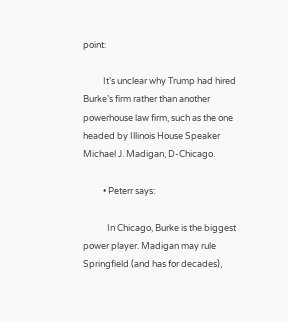point:

          It’s unclear why Trump had hired Burke’s firm rather than another powerhouse law firm, such as the one headed by Illinois House Speaker Michael J. Madigan, D-Chicago.

          • Peterr says:

            In Chicago, Burke is the biggest power player. Madigan may rule Springfield (and has for decades),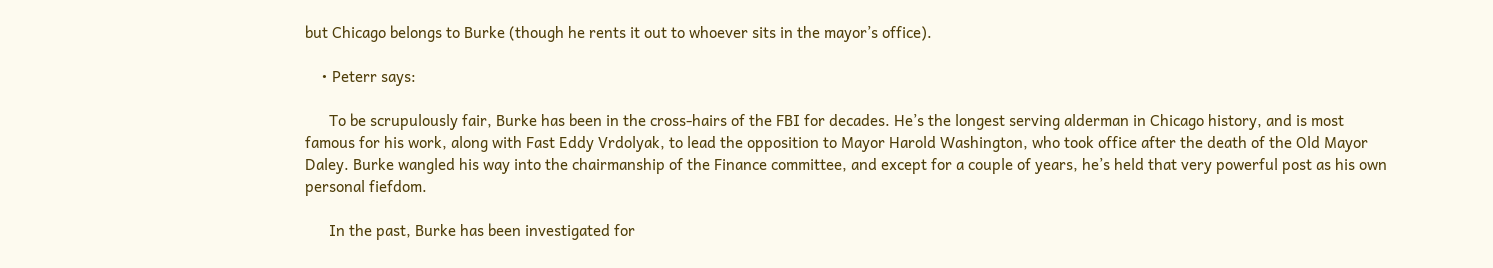but Chicago belongs to Burke (though he rents it out to whoever sits in the mayor’s office).

    • Peterr says:

      To be scrupulously fair, Burke has been in the cross-hairs of the FBI for decades. He’s the longest serving alderman in Chicago history, and is most famous for his work, along with Fast Eddy Vrdolyak, to lead the opposition to Mayor Harold Washington, who took office after the death of the Old Mayor Daley. Burke wangled his way into the chairmanship of the Finance committee, and except for a couple of years, he’s held that very powerful post as his own personal fiefdom.

      In the past, Burke has been investigated for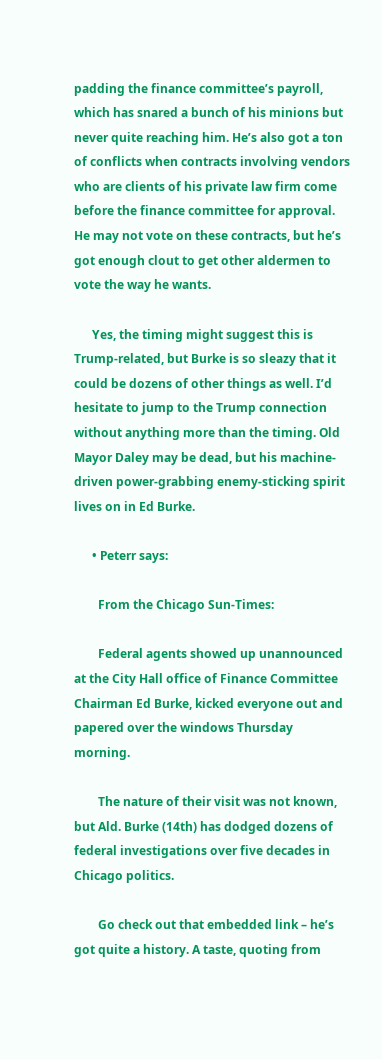padding the finance committee’s payroll, which has snared a bunch of his minions but never quite reaching him. He’s also got a ton of conflicts when contracts involving vendors who are clients of his private law firm come before the finance committee for approval. He may not vote on these contracts, but he’s got enough clout to get other aldermen to vote the way he wants.

      Yes, the timing might suggest this is Trump-related, but Burke is so sleazy that it could be dozens of other things as well. I’d hesitate to jump to the Trump connection without anything more than the timing. Old Mayor Daley may be dead, but his machine-driven power-grabbing enemy-sticking spirit lives on in Ed Burke.

      • Peterr says:

        From the Chicago Sun-Times:

        Federal agents showed up unannounced at the City Hall office of Finance Committee Chairman Ed Burke, kicked everyone out and papered over the windows Thursday morning.

        The nature of their visit was not known, but Ald. Burke (14th) has dodged dozens of federal investigations over five decades in Chicago politics.

        Go check out that embedded link – he’s got quite a history. A taste, quoting from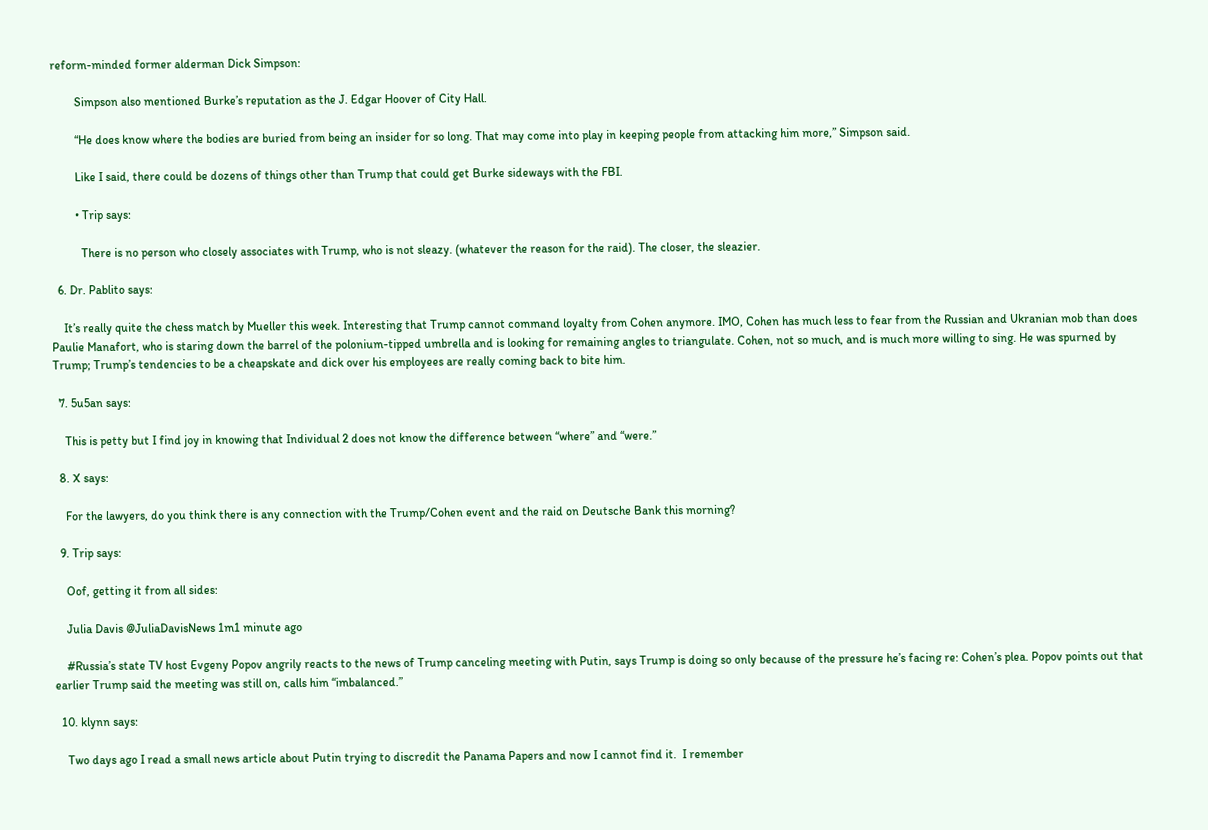reform-minded former alderman Dick Simpson:

        Simpson also mentioned Burke’s reputation as the J. Edgar Hoover of City Hall.

        “He does know where the bodies are buried from being an insider for so long. That may come into play in keeping people from attacking him more,” Simpson said.

        Like I said, there could be dozens of things other than Trump that could get Burke sideways with the FBI.

        • Trip says:

          There is no person who closely associates with Trump, who is not sleazy. (whatever the reason for the raid). The closer, the sleazier.

  6. Dr. Pablito says:

    It’s really quite the chess match by Mueller this week. Interesting that Trump cannot command loyalty from Cohen anymore. IMO, Cohen has much less to fear from the Russian and Ukranian mob than does Paulie Manafort, who is staring down the barrel of the polonium-tipped umbrella and is looking for remaining angles to triangulate. Cohen, not so much, and is much more willing to sing. He was spurned by Trump; Trump’s tendencies to be a cheapskate and dick over his employees are really coming back to bite him.

  7. 5u5an says:

    This is petty but I find joy in knowing that Individual 2 does not know the difference between “where” and “were.”

  8. X says:

    For the lawyers, do you think there is any connection with the Trump/Cohen event and the raid on Deutsche Bank this morning?

  9. Trip says:

    Oof, getting it from all sides:

    Julia Davis @JuliaDavisNews 1m1 minute ago

    #Russia’s state TV host Evgeny Popov angrily reacts to the news of Trump canceling meeting with Putin, says Trump is doing so only because of the pressure he’s facing re: Cohen’s plea. Popov points out that earlier Trump said the meeting was still on, calls him “imbalanced.”

  10. klynn says:

    Two days ago I read a small news article about Putin trying to discredit the Panama Papers and now I cannot find it.  I remember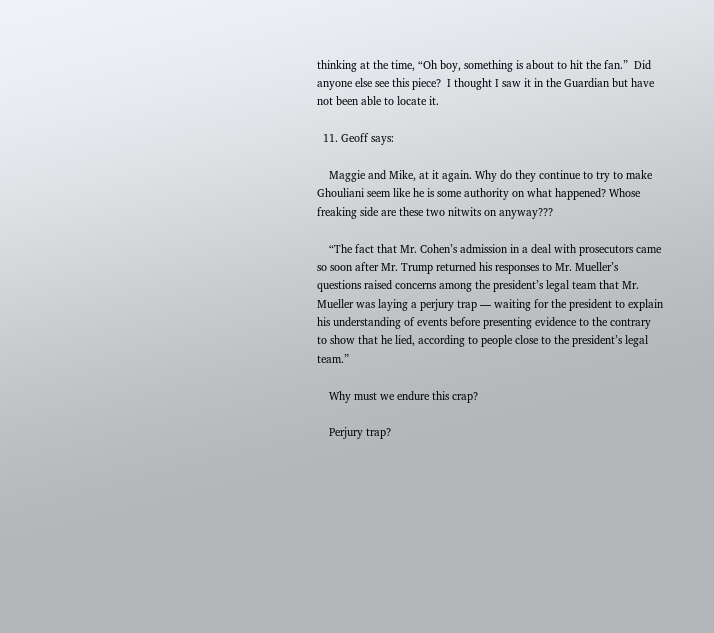thinking at the time, “Oh boy, something is about to hit the fan.”  Did anyone else see this piece?  I thought I saw it in the Guardian but have not been able to locate it.

  11. Geoff says:

    Maggie and Mike, at it again. Why do they continue to try to make Ghouliani seem like he is some authority on what happened? Whose freaking side are these two nitwits on anyway???

    “The fact that Mr. Cohen’s admission in a deal with prosecutors came so soon after Mr. Trump returned his responses to Mr. Mueller’s questions raised concerns among the president’s legal team that Mr. Mueller was laying a perjury trap — waiting for the president to explain his understanding of events before presenting evidence to the contrary to show that he lied, according to people close to the president’s legal team.”

    Why must we endure this crap?

    Perjury trap?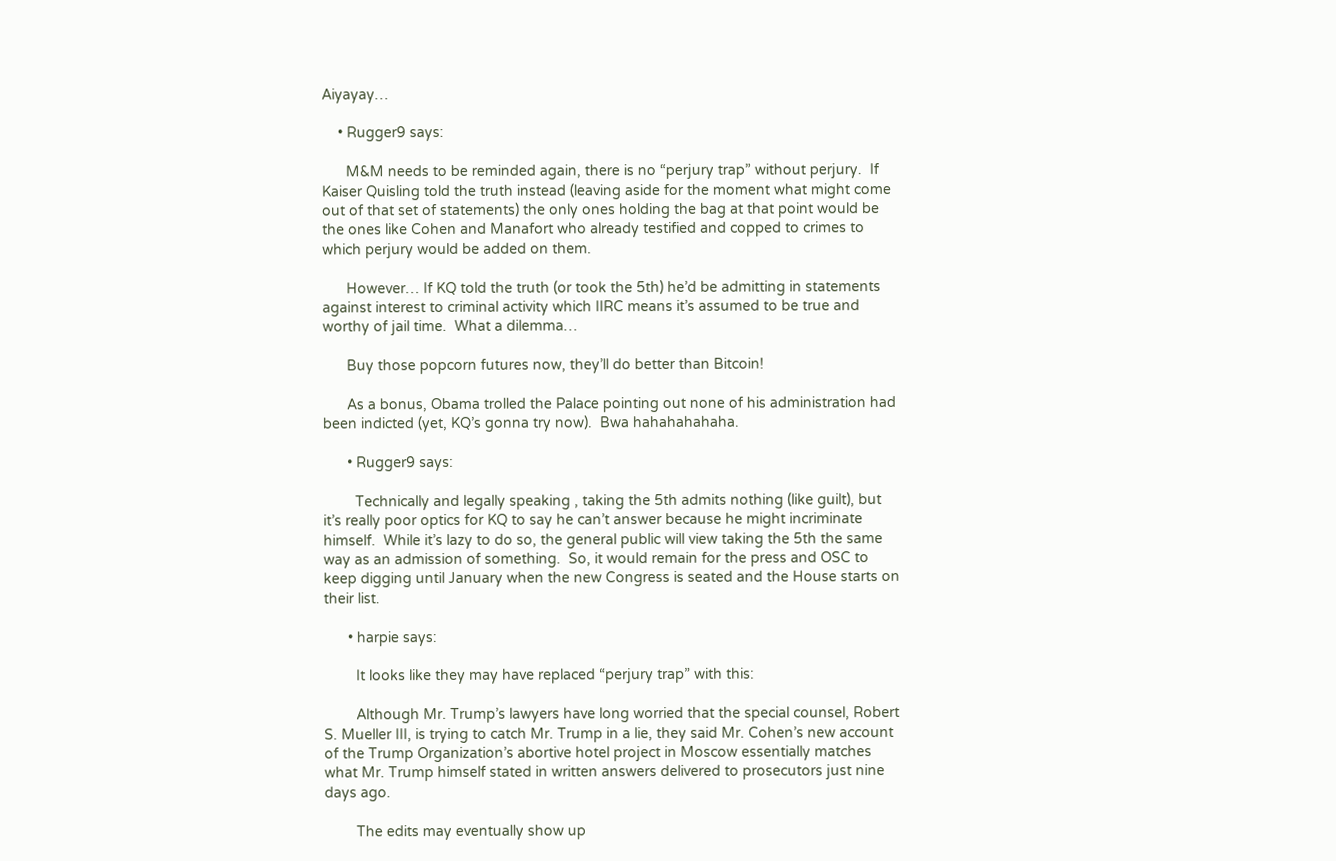Aiyayay…

    • Rugger9 says:

      M&M needs to be reminded again, there is no “perjury trap” without perjury.  If Kaiser Quisling told the truth instead (leaving aside for the moment what might come out of that set of statements) the only ones holding the bag at that point would be the ones like Cohen and Manafort who already testified and copped to crimes to which perjury would be added on them.

      However… If KQ told the truth (or took the 5th) he’d be admitting in statements against interest to criminal activity which IIRC means it’s assumed to be true and worthy of jail time.  What a dilemma…

      Buy those popcorn futures now, they’ll do better than Bitcoin!

      As a bonus, Obama trolled the Palace pointing out none of his administration had been indicted (yet, KQ’s gonna try now).  Bwa hahahahahaha.

      • Rugger9 says:

        Technically and legally speaking , taking the 5th admits nothing (like guilt), but it’s really poor optics for KQ to say he can’t answer because he might incriminate himself.  While it’s lazy to do so, the general public will view taking the 5th the same way as an admission of something.  So, it would remain for the press and OSC to keep digging until January when the new Congress is seated and the House starts on their list.

      • harpie says:

        It looks like they may have replaced “perjury trap” with this:

        Although Mr. Trump’s lawyers have long worried that the special counsel, Robert S. Mueller III, is trying to catch Mr. Trump in a lie, they said Mr. Cohen’s new account of the Trump Organization’s abortive hotel project in Moscow essentially matches what Mr. Trump himself stated in written answers delivered to prosecutors just nine days ago.

        The edits may eventually show up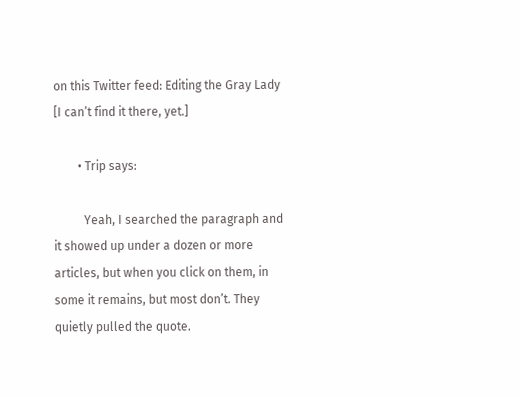on this Twitter feed: Editing the Gray Lady  [I can’t find it there, yet.]

        • Trip says:

          Yeah, I searched the paragraph and it showed up under a dozen or more articles, but when you click on them, in some it remains, but most don’t. They quietly pulled the quote.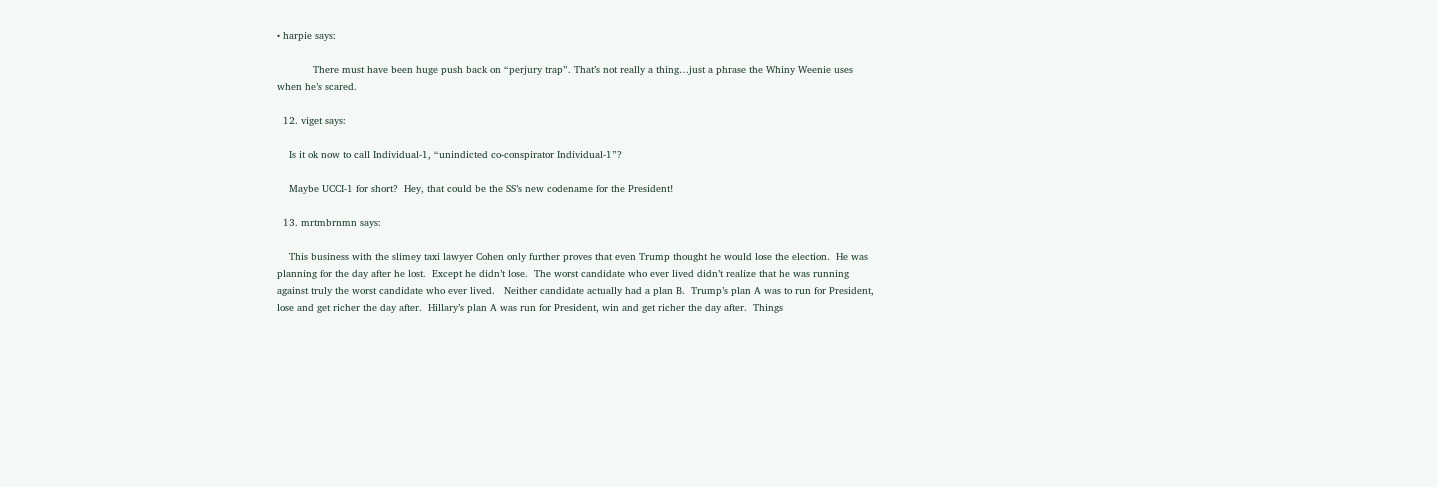• harpie says:

            There must have been huge push back on “perjury trap”. That’s not really a thing…just a phrase the Whiny Weenie uses when he’s scared.

  12. viget says:

    Is it ok now to call Individual-1, “unindicted co-conspirator Individual-1”?

    Maybe UCCI-1 for short?  Hey, that could be the SS’s new codename for the President!

  13. mrtmbrnmn says:

    This business with the slimey taxi lawyer Cohen only further proves that even Trump thought he would lose the election.  He was planning for the day after he lost.  Except he didn’t lose.  The worst candidate who ever lived didn’t realize that he was running against truly the worst candidate who ever lived.   Neither candidate actually had a plan B.  Trump’s plan A was to run for President, lose and get richer the day after.  Hillary’s plan A was run for President, win and get richer the day after.  Things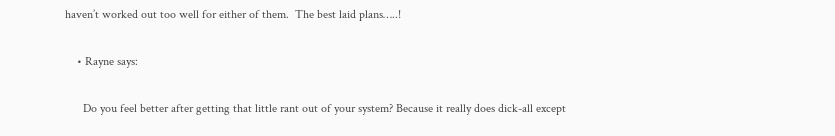haven’t worked out too well for either of them.  The best laid plans…..!

    • Rayne says:

      Do you feel better after getting that little rant out of your system? Because it really does dick-all except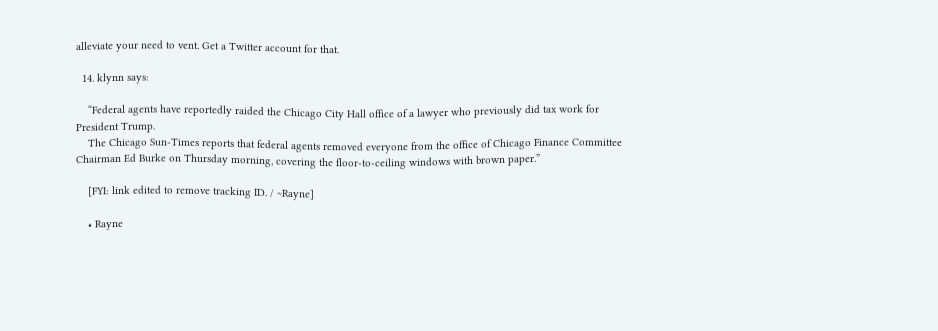alleviate your need to vent. Get a Twitter account for that.

  14. klynn says:

    “Federal agents have reportedly raided the Chicago City Hall office of a lawyer who previously did tax work for President Trump.
    The Chicago Sun-Times reports that federal agents removed everyone from the office of Chicago Finance Committee Chairman Ed Burke on Thursday morning, covering the floor-to-ceiling windows with brown paper.”

    [FYI: link edited to remove tracking ID. / ~Rayne]

    • Rayne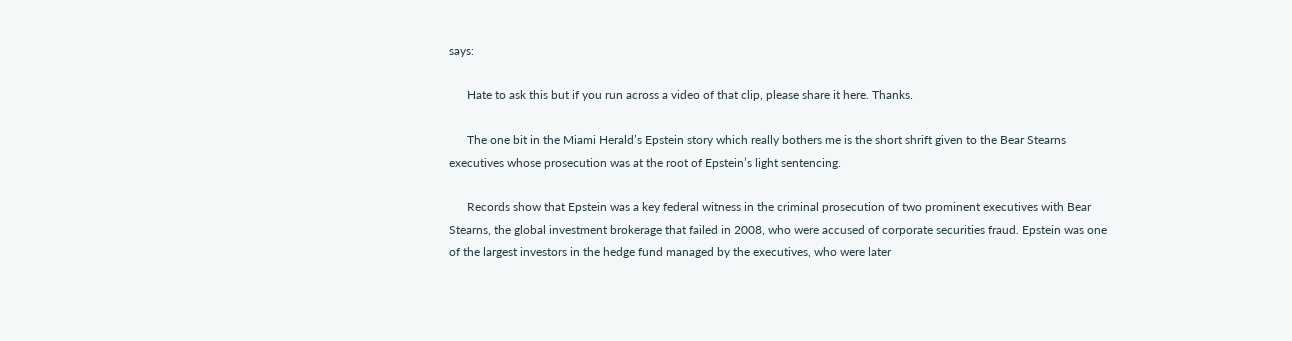says:

      Hate to ask this but if you run across a video of that clip, please share it here. Thanks.

      The one bit in the Miami Herald’s Epstein story which really bothers me is the short shrift given to the Bear Stearns executives whose prosecution was at the root of Epstein’s light sentencing.

      Records show that Epstein was a key federal witness in the criminal prosecution of two prominent executives with Bear Stearns, the global investment brokerage that failed in 2008, who were accused of corporate securities fraud. Epstein was one of the largest investors in the hedge fund managed by the executives, who were later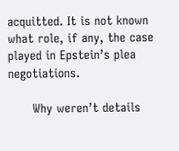acquitted. It is not known what role, if any, the case played in Epstein’s plea negotiations.

      Why weren’t details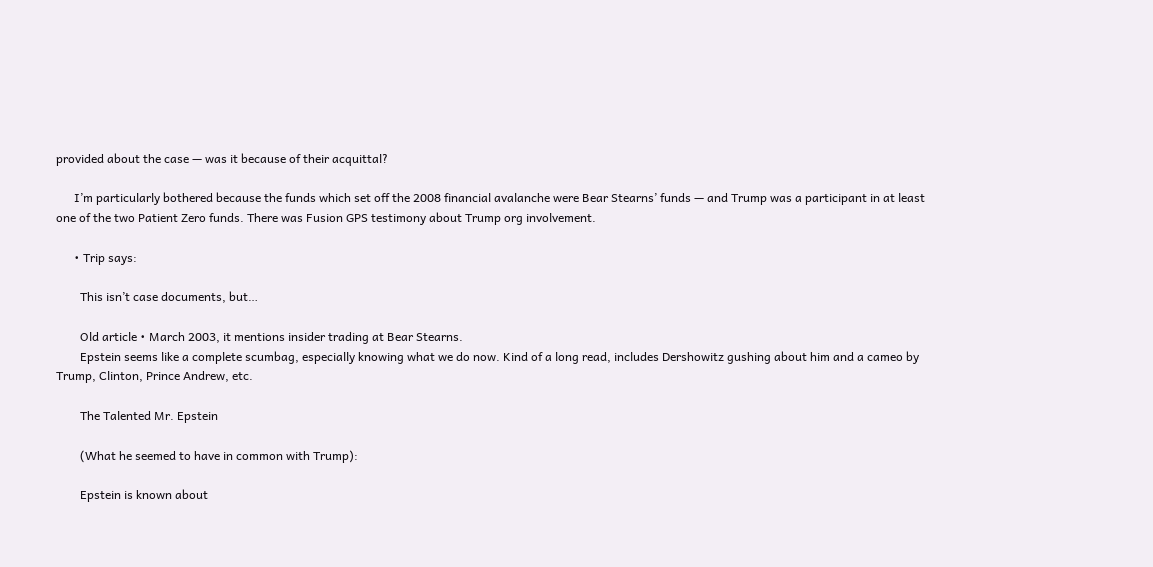provided about the case — was it because of their acquittal?

      I’m particularly bothered because the funds which set off the 2008 financial avalanche were Bear Stearns’ funds — and Trump was a participant in at least one of the two Patient Zero funds. There was Fusion GPS testimony about Trump org involvement.

      • Trip says:

        This isn’t case documents, but…

        Old article • March 2003, it mentions insider trading at Bear Stearns.
        Epstein seems like a complete scumbag, especially knowing what we do now. Kind of a long read, includes Dershowitz gushing about him and a cameo by Trump, Clinton, Prince Andrew, etc.

        The Talented Mr. Epstein

        (What he seemed to have in common with Trump):

        Epstein is known about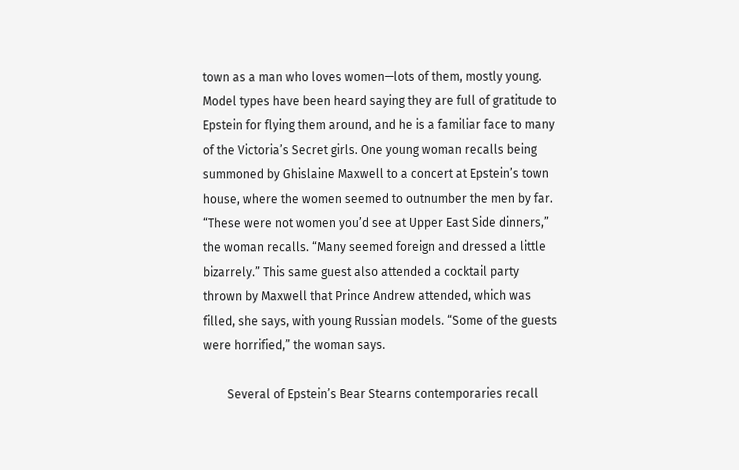town as a man who loves women—lots of them, mostly young. Model types have been heard saying they are full of gratitude to Epstein for flying them around, and he is a familiar face to many of the Victoria’s Secret girls. One young woman recalls being summoned by Ghislaine Maxwell to a concert at Epstein’s town house, where the women seemed to outnumber the men by far. “These were not women you’d see at Upper East Side dinners,” the woman recalls. “Many seemed foreign and dressed a little bizarrely.” This same guest also attended a cocktail party thrown by Maxwell that Prince Andrew attended, which was filled, she says, with young Russian models. “Some of the guests were horrified,” the woman says.

        Several of Epstein’s Bear Stearns contemporaries recall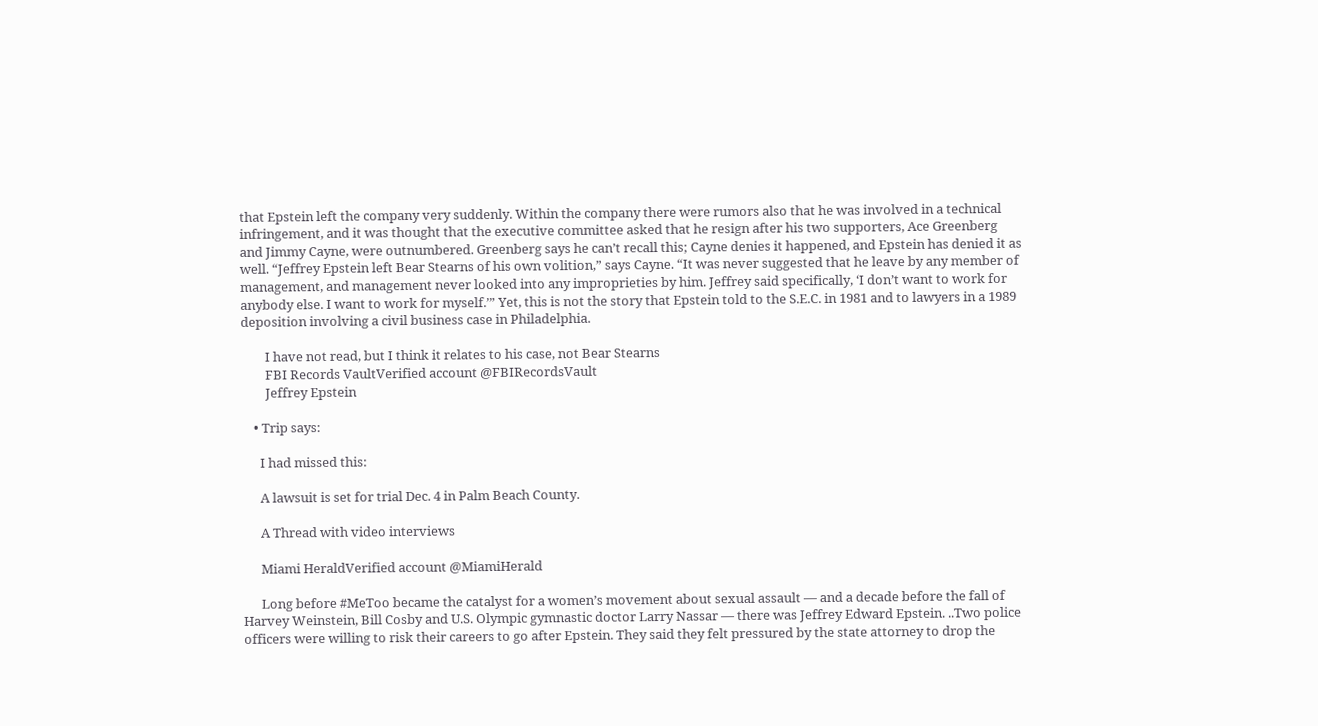that Epstein left the company very suddenly. Within the company there were rumors also that he was involved in a technical infringement, and it was thought that the executive committee asked that he resign after his two supporters, Ace Greenberg and Jimmy Cayne, were outnumbered. Greenberg says he can’t recall this; Cayne denies it happened, and Epstein has denied it as well. “Jeffrey Epstein left Bear Stearns of his own volition,” says Cayne. “It was never suggested that he leave by any member of management, and management never looked into any improprieties by him. Jeffrey said specifically, ‘I don’t want to work for anybody else. I want to work for myself.’” Yet, this is not the story that Epstein told to the S.E.C. in 1981 and to lawyers in a 1989 deposition involving a civil business case in Philadelphia.

        I have not read, but I think it relates to his case, not Bear Stearns
        FBI Records VaultVerified account @FBIRecordsVault
        Jeffrey Epstein

    • Trip says:

      I had missed this:

      A lawsuit is set for trial Dec. 4 in Palm Beach County.

      A Thread with video interviews

      Miami HeraldVerified account @MiamiHerald

      Long before #MeToo became the catalyst for a women’s movement about sexual assault — and a decade before the fall of Harvey Weinstein, Bill Cosby and U.S. Olympic gymnastic doctor Larry Nassar — there was Jeffrey Edward Epstein. ..Two police officers were willing to risk their careers to go after Epstein. They said they felt pressured by the state attorney to drop the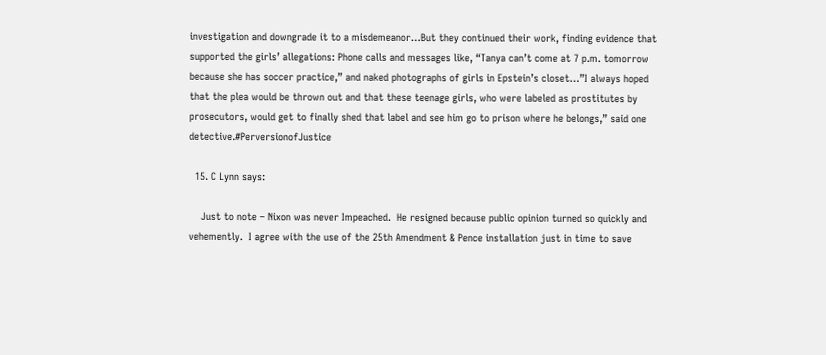investigation and downgrade it to a misdemeanor…But they continued their work, finding evidence that supported the girls’ allegations: Phone calls and messages like, “Tanya can’t come at 7 p.m. tomorrow because she has soccer practice,” and naked photographs of girls in Epstein’s closet…”I always hoped that the plea would be thrown out and that these teenage girls, who were labeled as prostitutes by prosecutors, would get to finally shed that label and see him go to prison where he belongs,” said one detective.#PerversionofJustice

  15. C Lynn says:

    Just to note – Nixon was never Impeached.  He resigned because public opinion turned so quickly and vehemently.  I agree with the use of the 25th Amendment & Pence installation just in time to save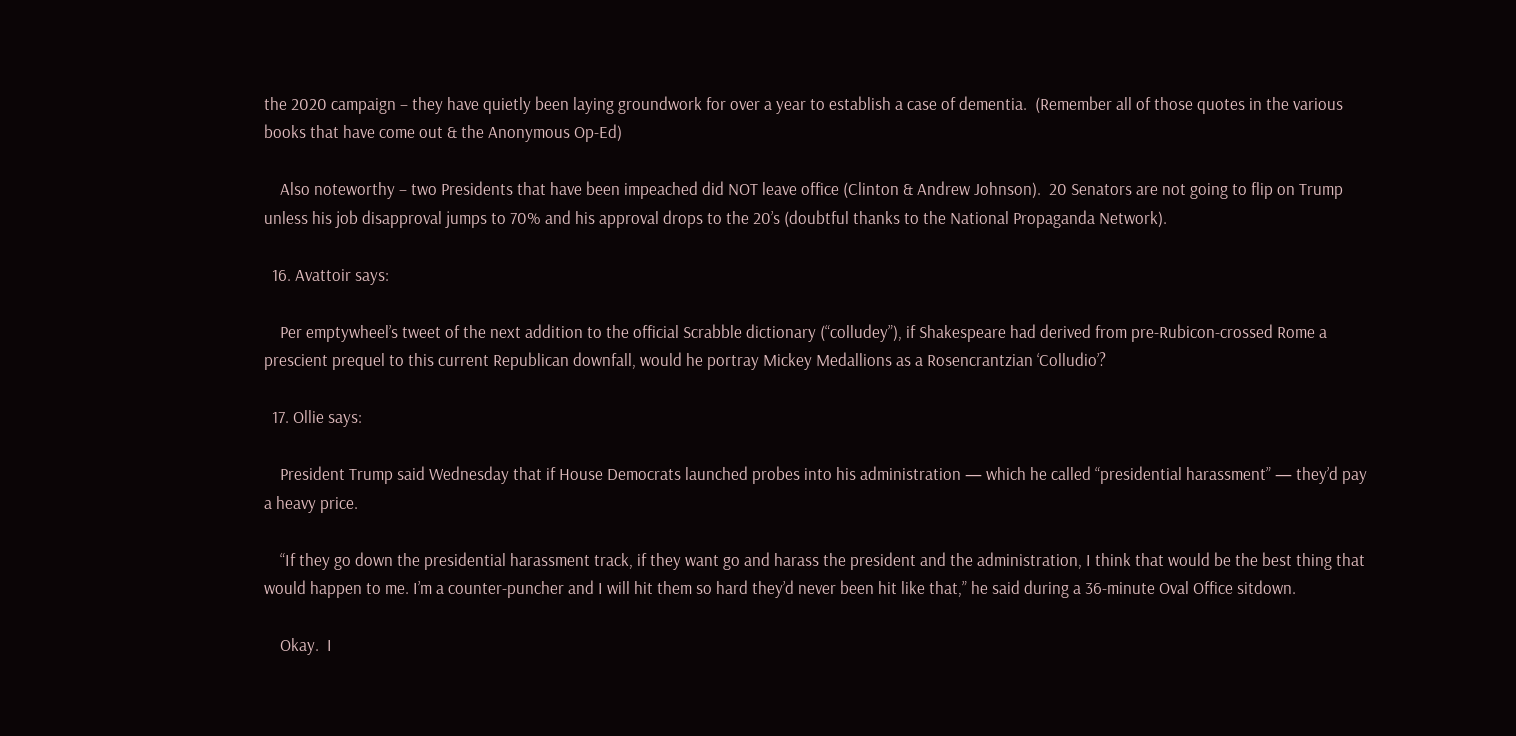the 2020 campaign – they have quietly been laying groundwork for over a year to establish a case of dementia.  (Remember all of those quotes in the various books that have come out & the Anonymous Op-Ed)

    Also noteworthy – two Presidents that have been impeached did NOT leave office (Clinton & Andrew Johnson).  20 Senators are not going to flip on Trump unless his job disapproval jumps to 70% and his approval drops to the 20’s (doubtful thanks to the National Propaganda Network).

  16. Avattoir says:

    Per emptywheel’s tweet of the next addition to the official Scrabble dictionary (“colludey”), if Shakespeare had derived from pre-Rubicon-crossed Rome a prescient prequel to this current Republican downfall, would he portray Mickey Medallions as a Rosencrantzian ‘Colludio’?

  17. Ollie says:

    President Trump said Wednesday that if House Democrats launched probes into his administration — which he called “presidential harassment” — they’d pay a heavy price.

    “If they go down the presidential harassment track, if they want go and harass the president and the administration, I think that would be the best thing that would happen to me. I’m a counter-puncher and I will hit them so hard they’d never been hit like that,” he said during a 36-minute Oval Office sitdown.

    Okay.  I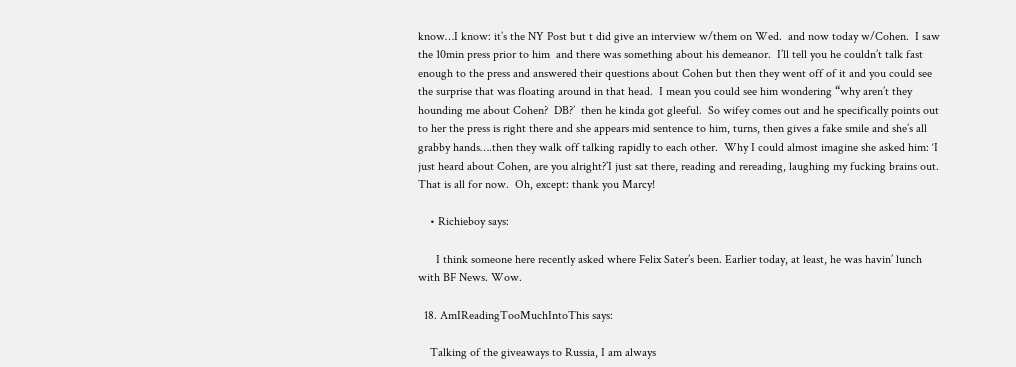know…I know: it’s the NY Post but t did give an interview w/them on Wed.  and now today w/Cohen.  I saw the 10min press prior to him  and there was something about his demeanor.  I’ll tell you he couldn’t talk fast enough to the press and answered their questions about Cohen but then they went off of it and you could see the surprise that was floating around in that head.  I mean you could see him wondering “why aren’t they hounding me about Cohen?  DB?’  then he kinda got gleeful.  So wifey comes out and he specifically points out to her the press is right there and she appears mid sentence to him, turns, then gives a fake smile and she’s all grabby hands….then they walk off talking rapidly to each other.  Why I could almost imagine she asked him: ‘I just heard about Cohen, are you alright?’I just sat there, reading and rereading, laughing my fucking brains out.  That is all for now.  Oh, except: thank you Marcy!

    • Richieboy says:

      I think someone here recently asked where Felix Sater’s been. Earlier today, at least, he was havin’ lunch with BF News. Wow.

  18. AmIReadingTooMuchIntoThis says:

    Talking of the giveaways to Russia, I am always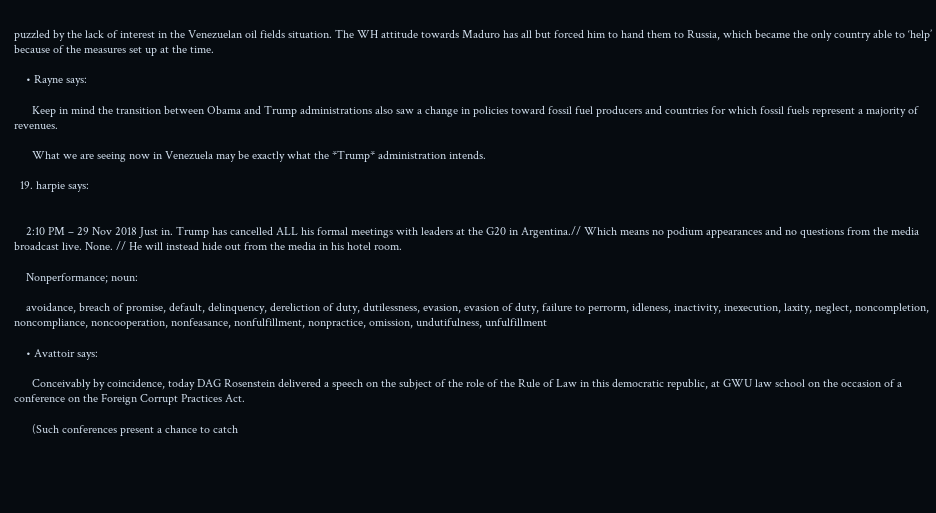puzzled by the lack of interest in the Venezuelan oil fields situation. The WH attitude towards Maduro has all but forced him to hand them to Russia, which became the only country able to ‘help’ because of the measures set up at the time.

    • Rayne says:

      Keep in mind the transition between Obama and Trump administrations also saw a change in policies toward fossil fuel producers and countries for which fossil fuels represent a majority of revenues.

      What we are seeing now in Venezuela may be exactly what the *Trump* administration intends.

  19. harpie says:


    2:10 PM – 29 Nov 2018 Just in. Trump has cancelled ALL his formal meetings with leaders at the G20 in Argentina.// Which means no podium appearances and no questions from the media broadcast live. None. // He will instead hide out from the media in his hotel room.

    Nonperformance; noun:

    avoidance, breach of promise, default, delinquency, dereliction of duty, dutilessness, evasion, evasion of duty, failure to perrorm, idleness, inactivity, inexecution, laxity, neglect, noncompletion, noncompliance, noncooperation, nonfeasance, nonfulfillment, nonpractice, omission, undutifulness, unfulfillment

    • Avattoir says:

      Conceivably by coincidence, today DAG Rosenstein delivered a speech on the subject of the role of the Rule of Law in this democratic republic, at GWU law school on the occasion of a conference on the Foreign Corrupt Practices Act.

      (Such conferences present a chance to catch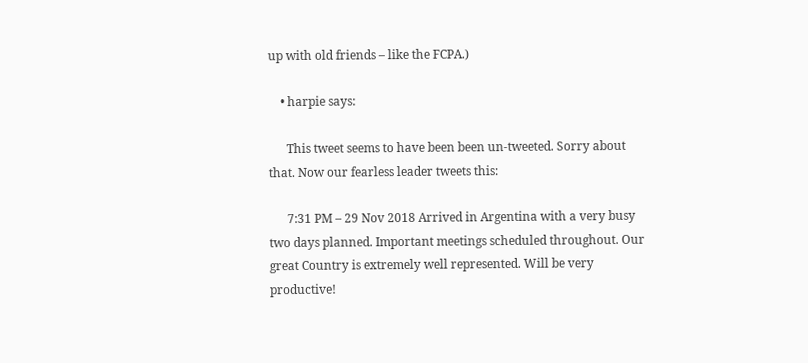up with old friends – like the FCPA.)

    • harpie says:

      This tweet seems to have been been un-tweeted. Sorry about that. Now our fearless leader tweets this:

      7:31 PM – 29 Nov 2018 Arrived in Argentina with a very busy two days planned. Important meetings scheduled throughout. Our great Country is extremely well represented. Will be very productive!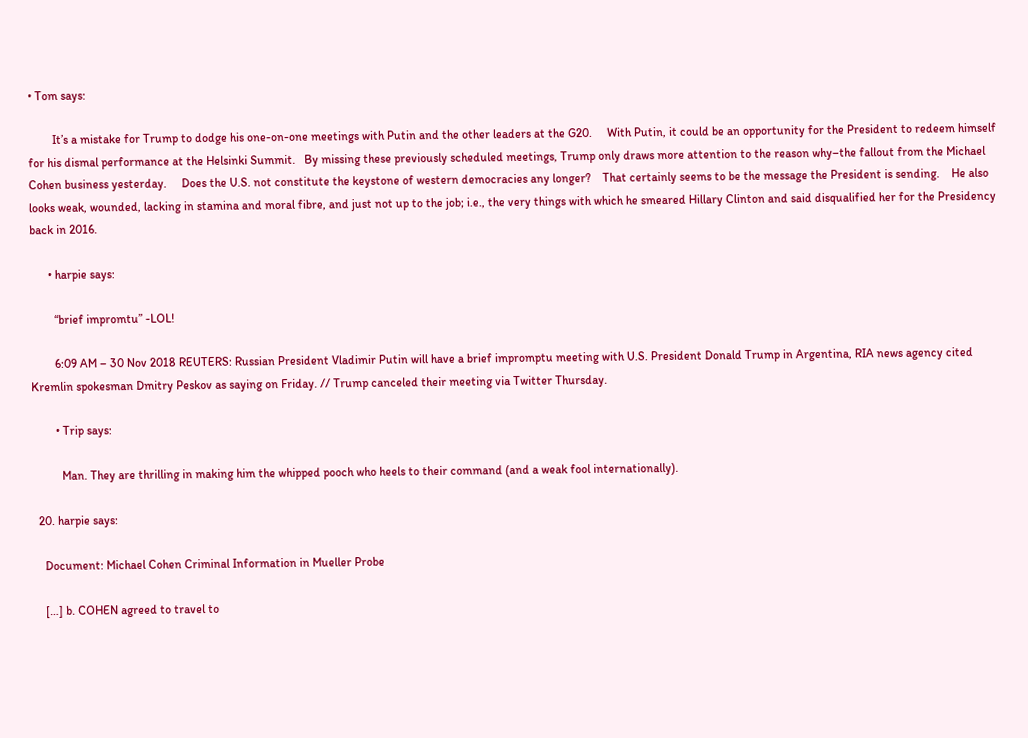• Tom says:

        It’s a mistake for Trump to dodge his one-on-one meetings with Putin and the other leaders at the G20.     With Putin, it could be an opportunity for the President to redeem himself for his dismal performance at the Helsinki Summit.   By missing these previously scheduled meetings, Trump only draws more attention to the reason why–the fallout from the Michael Cohen business yesterday.     Does the U.S. not constitute the keystone of western democracies any longer?    That certainly seems to be the message the President is sending.    He also looks weak, wounded, lacking in stamina and moral fibre, and just not up to the job; i.e., the very things with which he smeared Hillary Clinton and said disqualified her for the Presidency back in 2016.

      • harpie says:

        “brief impromtu” -LOL!

        6:09 AM – 30 Nov 2018 REUTERS: Russian President Vladimir Putin will have a brief impromptu meeting with U.S. President Donald Trump in Argentina, RIA news agency cited Kremlin spokesman Dmitry Peskov as saying on Friday. // Trump canceled their meeting via Twitter Thursday.

        • Trip says:

          Man. They are thrilling in making him the whipped pooch who heels to their command (and a weak fool internationally).

  20. harpie says:

    Document: Michael Cohen Criminal Information in Mueller Probe

    […] b. COHEN agreed to travel to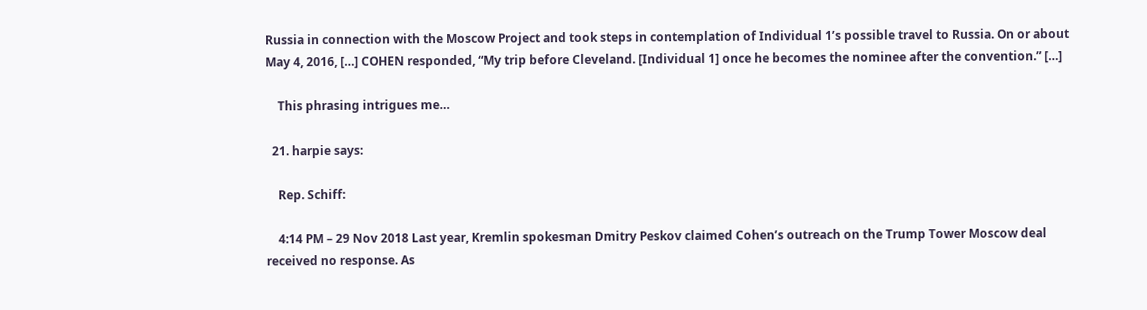Russia in connection with the Moscow Project and took steps in contemplation of Individual 1’s possible travel to Russia. On or about May 4, 2016, […] COHEN responded, “My trip before Cleveland. [Individual 1] once he becomes the nominee after the convention.” […]

    This phrasing intrigues me…

  21. harpie says:

    Rep. Schiff:

    4:14 PM – 29 Nov 2018 Last year, Kremlin spokesman Dmitry Peskov claimed Cohen’s outreach on the Trump Tower Moscow deal received no response. As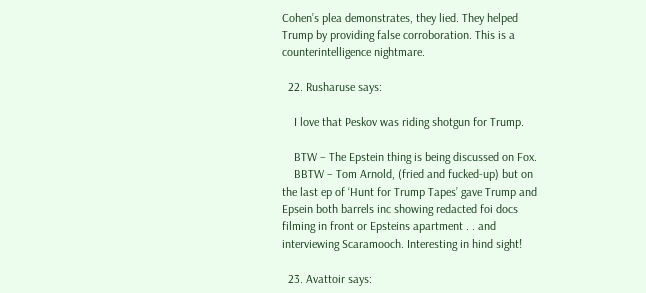Cohen’s plea demonstrates, they lied. They helped Trump by providing false corroboration. This is a counterintelligence nightmare.

  22. Rusharuse says:

    I love that Peskov was riding shotgun for Trump.

    BTW – The Epstein thing is being discussed on Fox.
    BBTW – Tom Arnold, (fried and fucked-up) but on the last ep of ‘Hunt for Trump Tapes’ gave Trump and Epsein both barrels inc showing redacted foi docs filming in front or Epsteins apartment . . and interviewing Scaramooch. Interesting in hind sight!

  23. Avattoir says: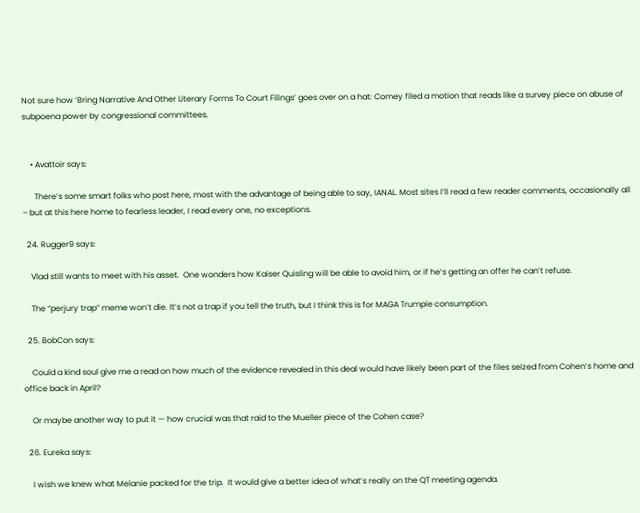Not sure how ‘Bring Narrative And Other Literary Forms To Court Filings’ goes over on a hat: Comey filed a motion that reads like a survey piece on abuse of subpoena power by congressional committees.


    • Avattoir says:

      There’s some smart folks who post here, most with the advantage of being able to say, IANAL. Most sites I’ll read a few reader comments, occasionally all – but at this here home to fearless leader, I read every one, no exceptions.

  24. Rugger9 says:

    Vlad still wants to meet with his asset.  One wonders how Kaiser Quisling will be able to avoid him, or if he’s getting an offer he can’t refuse.

    The “perjury trap” meme won’t die. It’s not a trap if you tell the truth, but I think this is for MAGA Trumpie consumption.

  25. BobCon says:

    Could a kind soul give me a read on how much of the evidence revealed in this deal would have likely been part of the files seized from Cohen’s home and office back in April?

    Or maybe another way to put it — how crucial was that raid to the Mueller piece of the Cohen case?

  26. Eureka says:

    I wish we knew what Melanie packed for the trip.  It would give a better idea of what’s really on the QT meeting agenda.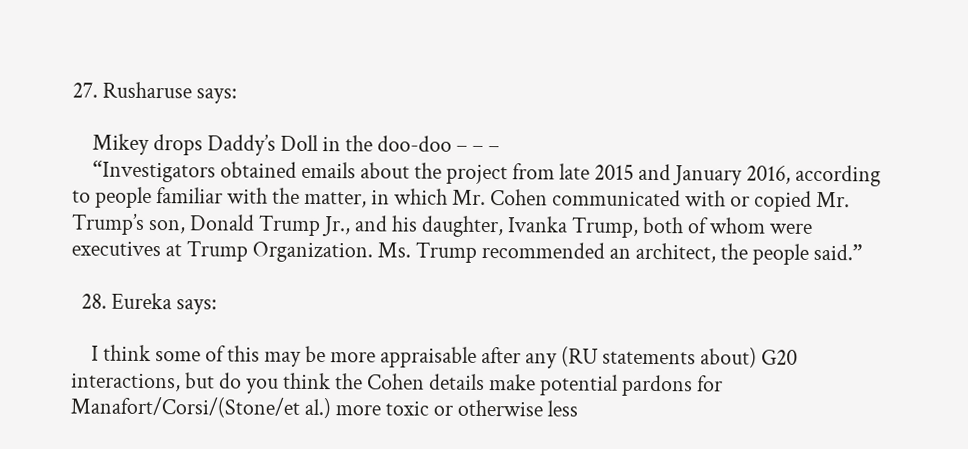27. Rusharuse says:

    Mikey drops Daddy’s Doll in the doo-doo – – –
    “Investigators obtained emails about the project from late 2015 and January 2016, according to people familiar with the matter, in which Mr. Cohen communicated with or copied Mr. Trump’s son, Donald Trump Jr., and his daughter, Ivanka Trump, both of whom were executives at Trump Organization. Ms. Trump recommended an architect, the people said.”

  28. Eureka says:

    I think some of this may be more appraisable after any (RU statements about) G20 interactions, but do you think the Cohen details make potential pardons for Manafort/Corsi/(Stone/et al.) more toxic or otherwise less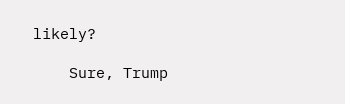likely?

    Sure, Trump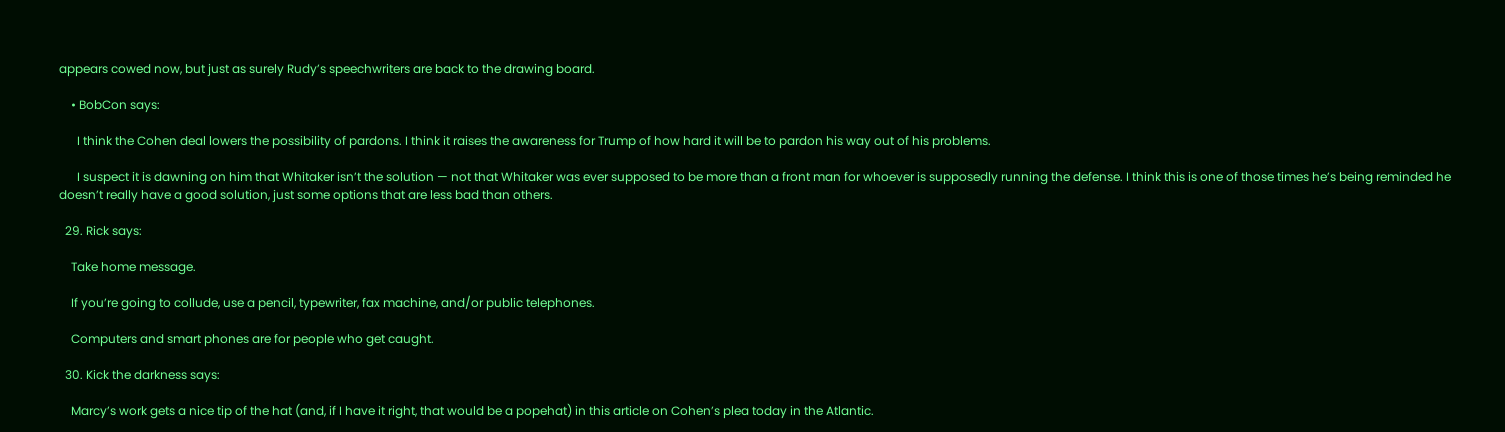appears cowed now, but just as surely Rudy’s speechwriters are back to the drawing board.

    • BobCon says:

      I think the Cohen deal lowers the possibility of pardons. I think it raises the awareness for Trump of how hard it will be to pardon his way out of his problems.

      I suspect it is dawning on him that Whitaker isn’t the solution — not that Whitaker was ever supposed to be more than a front man for whoever is supposedly running the defense. I think this is one of those times he’s being reminded he doesn’t really have a good solution, just some options that are less bad than others.

  29. Rick says:

    Take home message.

    If you’re going to collude, use a pencil, typewriter, fax machine, and/or public telephones.

    Computers and smart phones are for people who get caught.

  30. Kick the darkness says:

    Marcy’s work gets a nice tip of the hat (and, if I have it right, that would be a popehat) in this article on Cohen’s plea today in the Atlantic.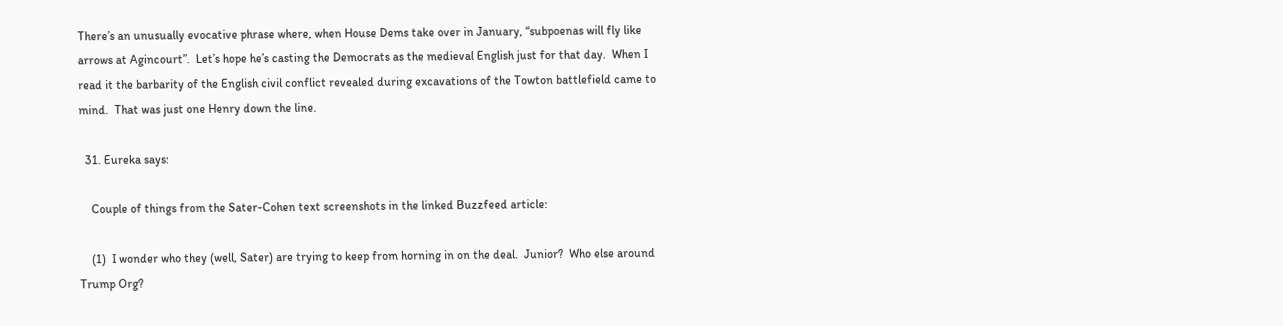There’s an unusually evocative phrase where, when House Dems take over in January, “subpoenas will fly like arrows at Agincourt”.  Let’s hope he’s casting the Democrats as the medieval English just for that day.  When I read it the barbarity of the English civil conflict revealed during excavations of the Towton battlefield came to mind.  That was just one Henry down the line.

  31. Eureka says:

    Couple of things from the Sater-Cohen text screenshots in the linked Buzzfeed article:

    (1)  I wonder who they (well, Sater) are trying to keep from horning in on the deal.  Junior?  Who else around Trump Org?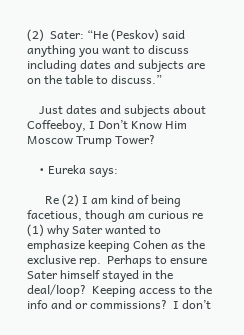(2)  Sater: “He (Peskov) said anything you want to discuss including dates and subjects are on the table to discuss.”

    Just dates and subjects about Coffeeboy, I Don’t Know Him Moscow Trump Tower?

    • Eureka says:

      Re (2) I am kind of being facetious, though am curious re (1) why Sater wanted to emphasize keeping Cohen as the exclusive rep.  Perhaps to ensure Sater himself stayed in the deal/loop?  Keeping access to the info and or commissions?  I don’t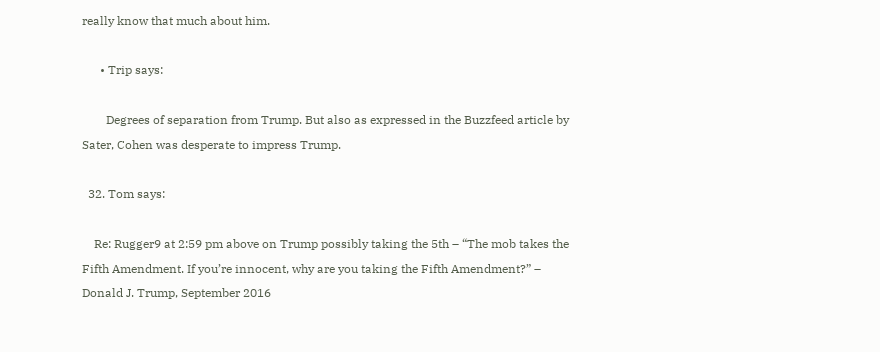really know that much about him.

      • Trip says:

        Degrees of separation from Trump. But also as expressed in the Buzzfeed article by Sater, Cohen was desperate to impress Trump.

  32. Tom says:

    Re: Rugger9 at 2:59 pm above on Trump possibly taking the 5th – “The mob takes the Fifth Amendment. If you’re innocent, why are you taking the Fifth Amendment?” – Donald J. Trump, September 2016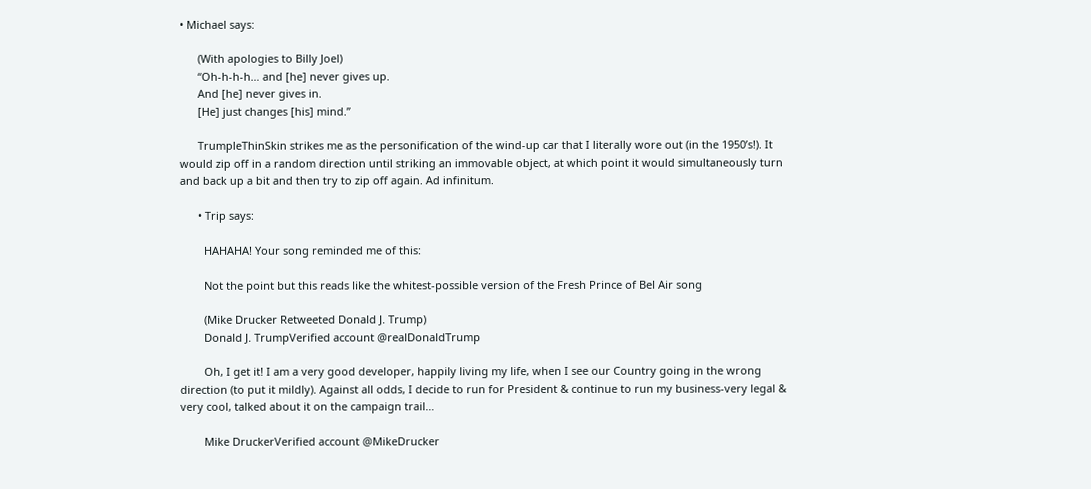• Michael says:

      (With apologies to Billy Joel)
      “Oh-h-h-h… and [he] never gives up.
      And [he] never gives in.
      [He] just changes [his] mind.”

      TrumpleThinSkin strikes me as the personification of the wind-up car that I literally wore out (in the 1950’s!). It would zip off in a random direction until striking an immovable object, at which point it would simultaneously turn and back up a bit and then try to zip off again. Ad infinitum.

      • Trip says:

        HAHAHA! Your song reminded me of this:

        Not the point but this reads like the whitest-possible version of the Fresh Prince of Bel Air song

        (Mike Drucker Retweeted Donald J. Trump)
        Donald J. TrumpVerified account @realDonaldTrump

        Oh, I get it! I am a very good developer, happily living my life, when I see our Country going in the wrong direction (to put it mildly). Against all odds, I decide to run for President & continue to run my business-very legal & very cool, talked about it on the campaign trail…

        Mike DruckerVerified account @MikeDrucker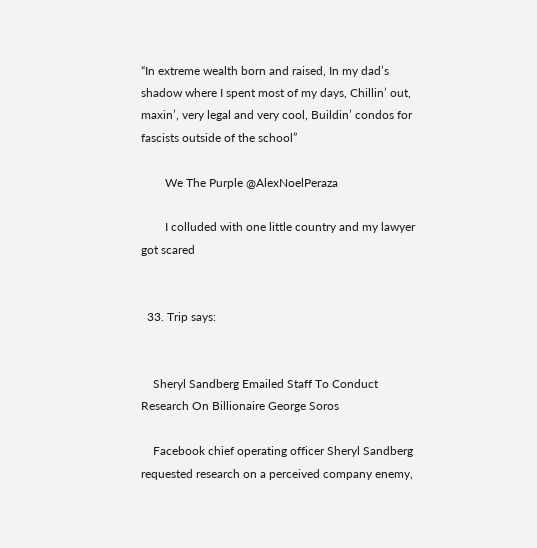“In extreme wealth born and raised, In my dad’s shadow where I spent most of my days, Chillin’ out, maxin’, very legal and very cool, Buildin’ condos for fascists outside of the school”

        We The Purple @AlexNoelPeraza

        I colluded with one little country and my lawyer got scared


  33. Trip says:


    Sheryl Sandberg Emailed Staff To Conduct Research On Billionaire George Soros

    Facebook chief operating officer Sheryl Sandberg requested research on a perceived company enemy,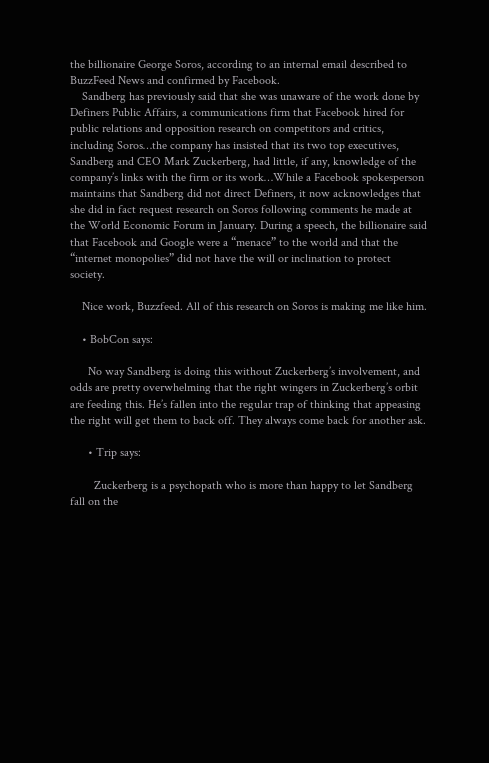the billionaire George Soros, according to an internal email described to BuzzFeed News and confirmed by Facebook.
    Sandberg has previously said that she was unaware of the work done by Definers Public Affairs, a communications firm that Facebook hired for public relations and opposition research on competitors and critics, including Soros…the company has insisted that its two top executives, Sandberg and CEO Mark Zuckerberg, had little, if any, knowledge of the company’s links with the firm or its work…While a Facebook spokesperson maintains that Sandberg did not direct Definers, it now acknowledges that she did in fact request research on Soros following comments he made at the World Economic Forum in January. During a speech, the billionaire said that Facebook and Google were a “menace” to the world and that the “internet monopolies” did not have the will or inclination to protect society.

    Nice work, Buzzfeed. All of this research on Soros is making me like him.

    • BobCon says:

      No way Sandberg is doing this without Zuckerberg’s involvement, and odds are pretty overwhelming that the right wingers in Zuckerberg’s orbit are feeding this. He’s fallen into the regular trap of thinking that appeasing the right will get them to back off. They always come back for another ask.

      • Trip says:

        Zuckerberg is a psychopath who is more than happy to let Sandberg fall on the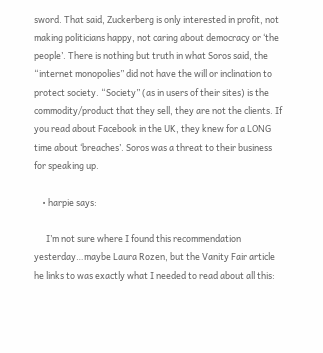sword. That said, Zuckerberg is only interested in profit, not making politicians happy, not caring about democracy or ‘the people’. There is nothing but truth in what Soros said, the “internet monopolies” did not have the will or inclination to protect society. “Society” (as in users of their sites) is the commodity/product that they sell, they are not the clients. If you read about Facebook in the UK, they knew for a LONG time about ‘breaches’. Soros was a threat to their business for speaking up.

    • harpie says:

      I’m not sure where I found this recommendation yesterday…maybe Laura Rozen, but the Vanity Fair article he links to was exactly what I needed to read about all this: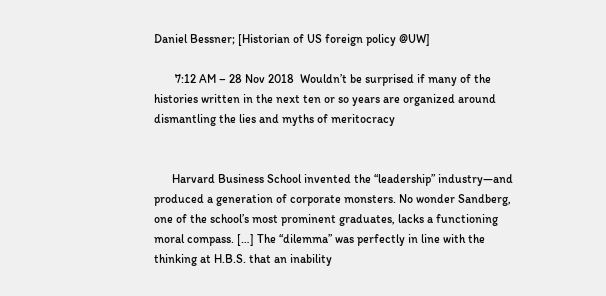Daniel Bessner; [Historian of US foreign policy @UW]

       7:12 AM – 28 Nov 2018  Wouldn’t be surprised if many of the histories written in the next ten or so years are organized around dismantling the lies and myths of meritocracy


      Harvard Business School invented the “leadership” industry—and produced a generation of corporate monsters. No wonder Sandberg, one of the school’s most prominent graduates, lacks a functioning moral compass. […] The “dilemma” was perfectly in line with the thinking at H.B.S. that an inability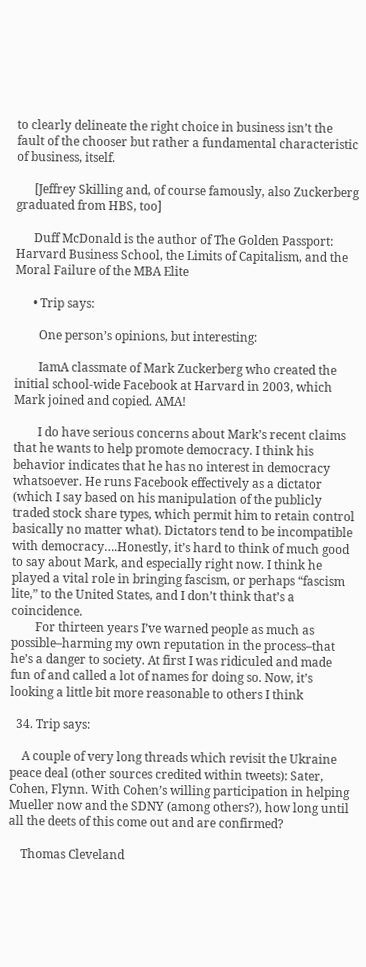to clearly delineate the right choice in business isn’t the fault of the chooser but rather a fundamental characteristic of business, itself.

      [Jeffrey Skilling and, of course famously, also Zuckerberg graduated from HBS, too]

      Duff McDonald is the author of The Golden Passport: Harvard Business School, the Limits of Capitalism, and the Moral Failure of the MBA Elite

      • Trip says:

        One person’s opinions, but interesting:

        IamA classmate of Mark Zuckerberg who created the initial school-wide Facebook at Harvard in 2003, which Mark joined and copied. AMA!

        I do have serious concerns about Mark’s recent claims that he wants to help promote democracy. I think his behavior indicates that he has no interest in democracy whatsoever. He runs Facebook effectively as a dictator (which I say based on his manipulation of the publicly traded stock share types, which permit him to retain control basically no matter what). Dictators tend to be incompatible with democracy….Honestly, it’s hard to think of much good to say about Mark, and especially right now. I think he played a vital role in bringing fascism, or perhaps “fascism lite,” to the United States, and I don’t think that’s a coincidence.
        For thirteen years I’ve warned people as much as possible–harming my own reputation in the process–that he’s a danger to society. At first I was ridiculed and made fun of and called a lot of names for doing so. Now, it’s looking a little bit more reasonable to others I think

  34. Trip says:

    A couple of very long threads which revisit the Ukraine peace deal (other sources credited within tweets): Sater, Cohen, Flynn. With Cohen’s willing participation in helping Mueller now and the SDNY (among others?), how long until all the deets of this come out and are confirmed?

    Thomas Cleveland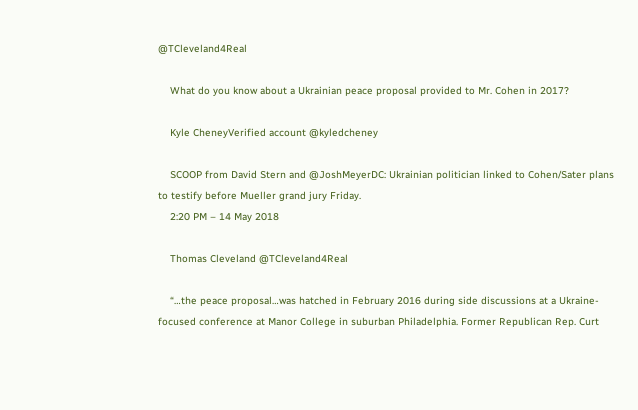@TCleveland4Real

    What do you know about a Ukrainian peace proposal provided to Mr. Cohen in 2017?

    Kyle CheneyVerified account @kyledcheney

    SCOOP from David Stern and @JoshMeyerDC: Ukrainian politician linked to Cohen/Sater plans to testify before Mueller grand jury Friday.
    2:20 PM – 14 May 2018

    Thomas Cleveland @TCleveland4Real

    “…the peace proposal…was hatched in February 2016 during side discussions at a Ukraine-focused conference at Manor College in suburban Philadelphia. Former Republican Rep. Curt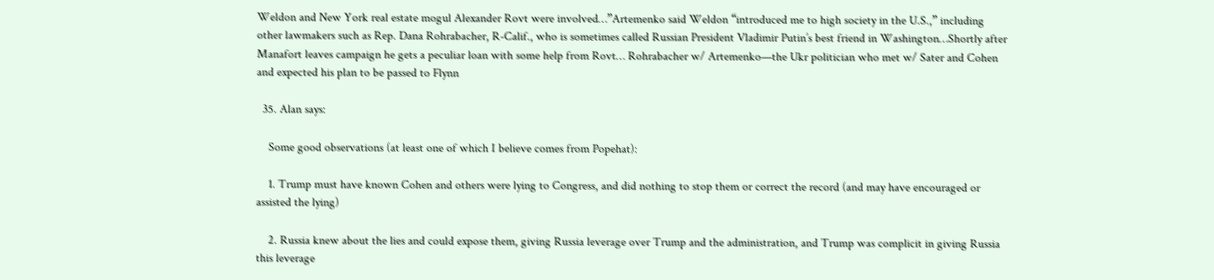Weldon and New York real estate mogul Alexander Rovt were involved…”Artemenko said Weldon “introduced me to high society in the U.S.,” including other lawmakers such as Rep. Dana Rohrabacher, R-Calif., who is sometimes called Russian President Vladimir Putin’s best friend in Washington…Shortly after Manafort leaves campaign he gets a peculiar loan with some help from Rovt… Rohrabacher w/ Artemenko—the Ukr politician who met w/ Sater and Cohen and expected his plan to be passed to Flynn

  35. Alan says:

    Some good observations (at least one of which I believe comes from Popehat):

    1. Trump must have known Cohen and others were lying to Congress, and did nothing to stop them or correct the record (and may have encouraged or assisted the lying)

    2. Russia knew about the lies and could expose them, giving Russia leverage over Trump and the administration, and Trump was complicit in giving Russia this leverage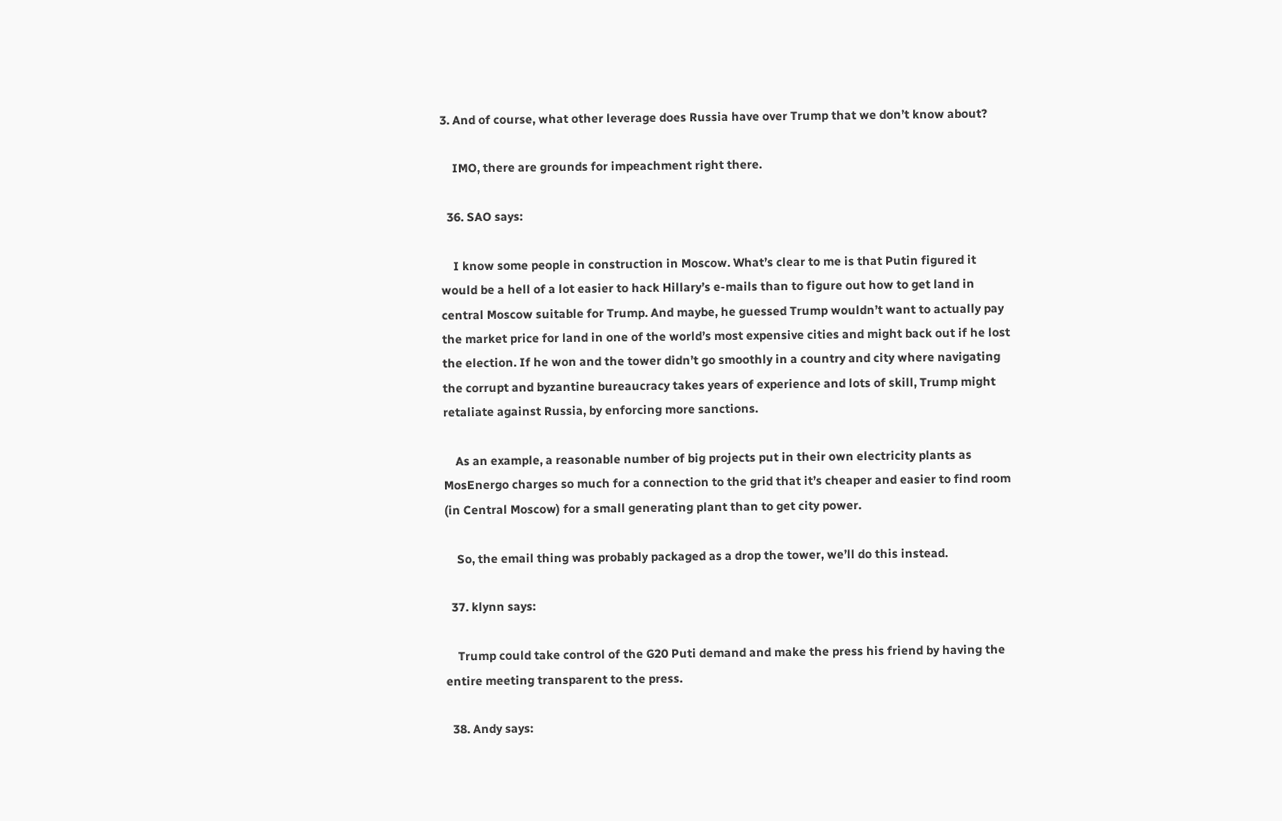3. And of course, what other leverage does Russia have over Trump that we don’t know about?

    IMO, there are grounds for impeachment right there.

  36. SAO says:

    I know some people in construction in Moscow. What’s clear to me is that Putin figured it would be a hell of a lot easier to hack Hillary’s e-mails than to figure out how to get land in central Moscow suitable for Trump. And maybe, he guessed Trump wouldn’t want to actually pay the market price for land in one of the world’s most expensive cities and might back out if he lost the election. If he won and the tower didn’t go smoothly in a country and city where navigating the corrupt and byzantine bureaucracy takes years of experience and lots of skill, Trump might retaliate against Russia, by enforcing more sanctions.

    As an example, a reasonable number of big projects put in their own electricity plants as MosEnergo charges so much for a connection to the grid that it’s cheaper and easier to find room (in Central Moscow) for a small generating plant than to get city power.

    So, the email thing was probably packaged as a drop the tower, we’ll do this instead.

  37. klynn says:

    Trump could take control of the G20 Puti demand and make the press his friend by having the entire meeting transparent to the press.

  38. Andy says: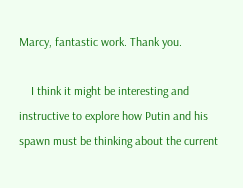Marcy, fantastic work. Thank you.

    I think it might be interesting and instructive to explore how Putin and his spawn must be thinking about the current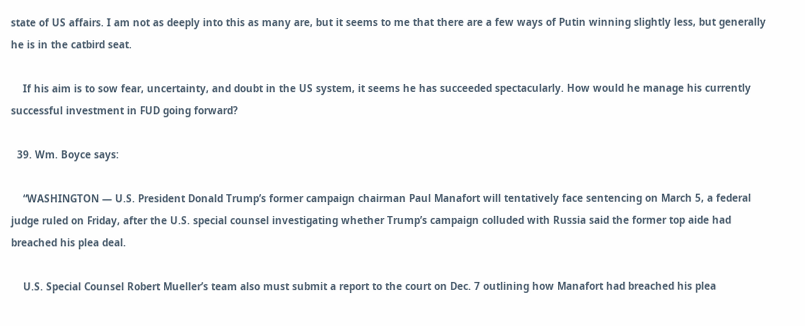state of US affairs. I am not as deeply into this as many are, but it seems to me that there are a few ways of Putin winning slightly less, but generally he is in the catbird seat.

    If his aim is to sow fear, uncertainty, and doubt in the US system, it seems he has succeeded spectacularly. How would he manage his currently successful investment in FUD going forward?

  39. Wm. Boyce says:

    “WASHINGTON — U.S. President Donald Trump’s former campaign chairman Paul Manafort will tentatively face sentencing on March 5, a federal judge ruled on Friday, after the U.S. special counsel investigating whether Trump’s campaign colluded with Russia said the former top aide had breached his plea deal.

    U.S. Special Counsel Robert Mueller’s team also must submit a report to the court on Dec. 7 outlining how Manafort had breached his plea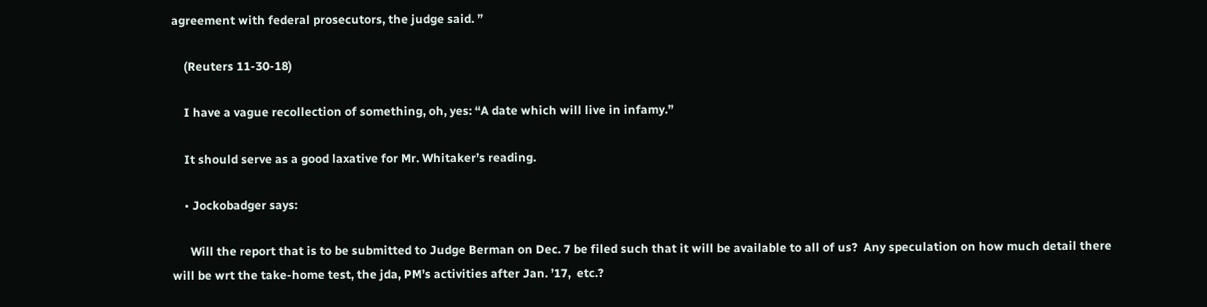agreement with federal prosecutors, the judge said. ”

    (Reuters 11-30-18)

    I have a vague recollection of something, oh, yes: “A date which will live in infamy.”

    It should serve as a good laxative for Mr. Whitaker’s reading.

    • Jockobadger says:

      Will the report that is to be submitted to Judge Berman on Dec. 7 be filed such that it will be available to all of us?  Any speculation on how much detail there will be wrt the take-home test, the jda, PM’s activities after Jan. ’17,  etc.?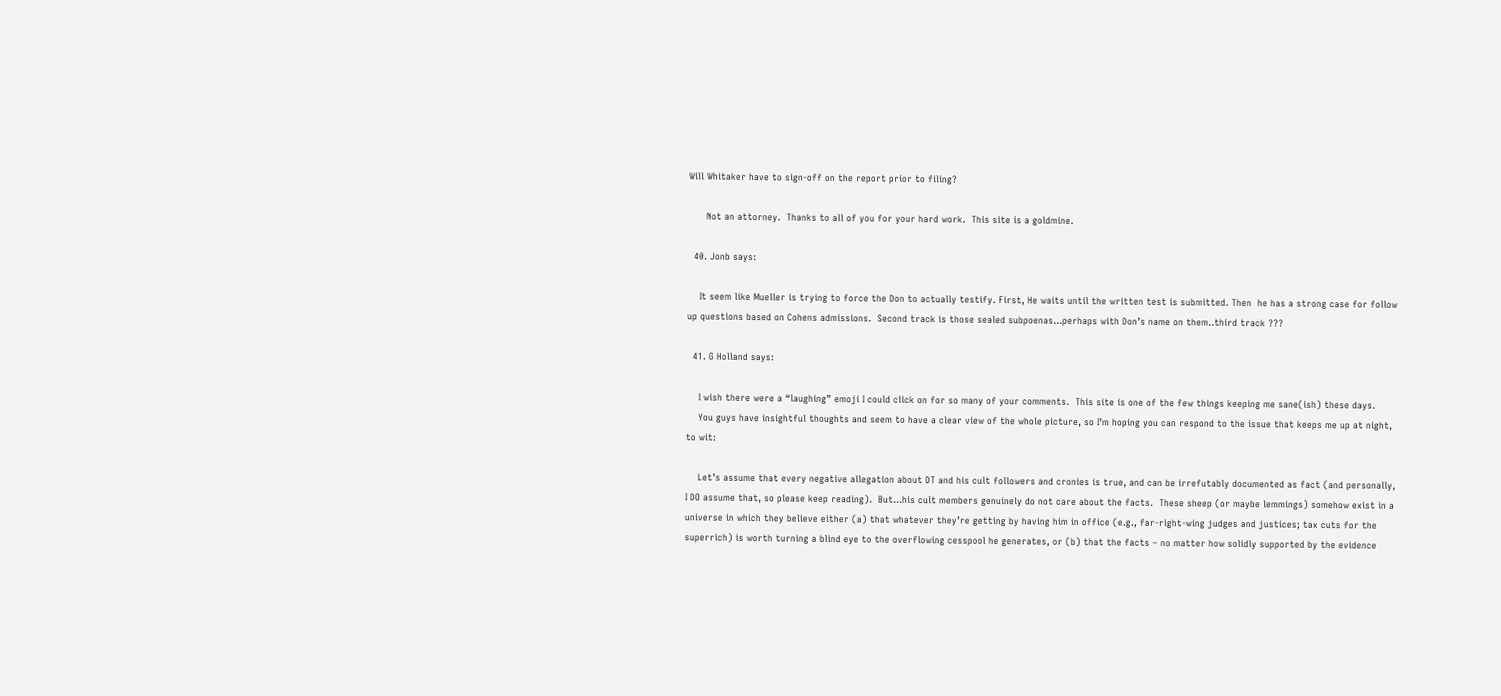Will Whitaker have to sign-off on the report prior to filing?

      Not an attorney.  Thanks to all of you for your hard work.  This site is a goldmine.

  40. Jonb says:

    It seem like Mueller is trying to force the Don to actually testify. First, He waits until the written test is submitted. Then  he has a strong case for follow up questions based on Cohens admissions.  Second track is those sealed subpoenas…perhaps with Don’s name on them..third track ???

  41. G Holland says:

    I wish there were a “laughing” emoji I could click on for so many of your comments.  This site is one of the few things keeping me sane(ish) these days.
    You guys have insightful thoughts and seem to have a clear view of the whole picture, so I’m hoping you can respond to the issue that keeps me up at night, to wit:

    Let’s assume that every negative allegation about DT and his cult followers and cronies is true, and can be irrefutably documented as fact (and personally, I DO assume that, so please keep reading).  But…his cult members genuinely do not care about the facts.  These sheep (or maybe lemmings) somehow exist in a universe in which they believe either (a) that whatever they’re getting by having him in office (e.g., far-right-wing judges and justices; tax cuts for the superrich) is worth turning a blind eye to the overflowing cesspool he generates, or (b) that the facts – no matter how solidly supported by the evidence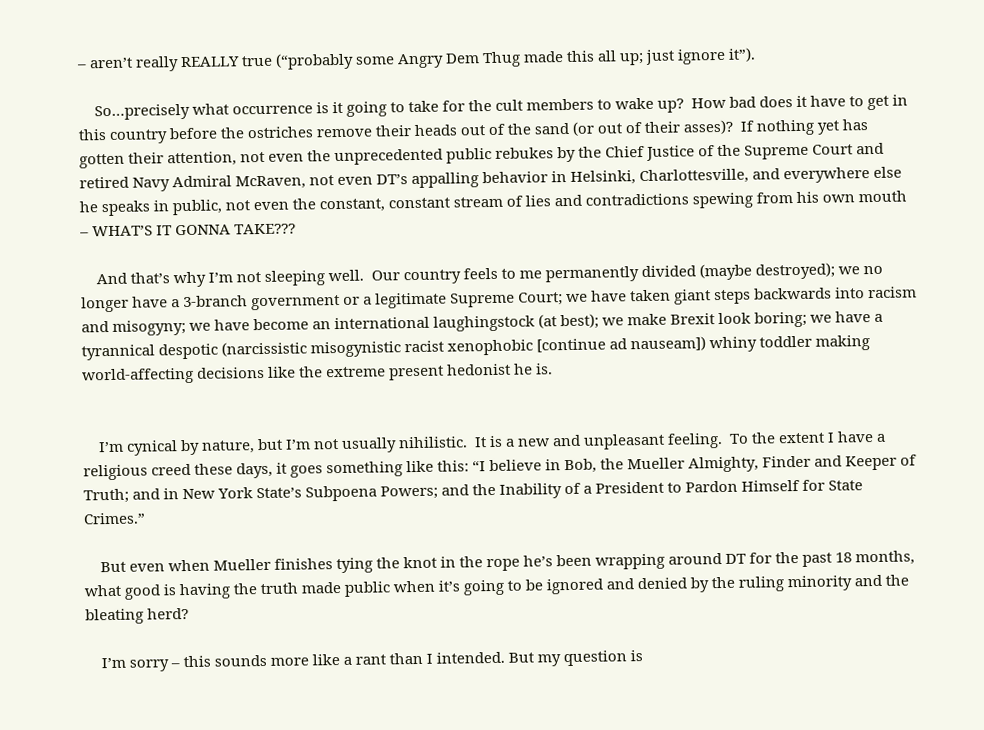– aren’t really REALLY true (“probably some Angry Dem Thug made this all up; just ignore it”).

    So…precisely what occurrence is it going to take for the cult members to wake up?  How bad does it have to get in this country before the ostriches remove their heads out of the sand (or out of their asses)?  If nothing yet has gotten their attention, not even the unprecedented public rebukes by the Chief Justice of the Supreme Court and retired Navy Admiral McRaven, not even DT’s appalling behavior in Helsinki, Charlottesville, and everywhere else he speaks in public, not even the constant, constant stream of lies and contradictions spewing from his own mouth – WHAT’S IT GONNA TAKE???

    And that’s why I’m not sleeping well.  Our country feels to me permanently divided (maybe destroyed); we no longer have a 3-branch government or a legitimate Supreme Court; we have taken giant steps backwards into racism and misogyny; we have become an international laughingstock (at best); we make Brexit look boring; we have a tyrannical despotic (narcissistic misogynistic racist xenophobic [continue ad nauseam]) whiny toddler making world-affecting decisions like the extreme present hedonist he is.


    I’m cynical by nature, but I’m not usually nihilistic.  It is a new and unpleasant feeling.  To the extent I have a religious creed these days, it goes something like this: “I believe in Bob, the Mueller Almighty, Finder and Keeper of Truth; and in New York State’s Subpoena Powers; and the Inability of a President to Pardon Himself for State Crimes.”

    But even when Mueller finishes tying the knot in the rope he’s been wrapping around DT for the past 18 months, what good is having the truth made public when it’s going to be ignored and denied by the ruling minority and the bleating herd?

    I’m sorry – this sounds more like a rant than I intended. But my question is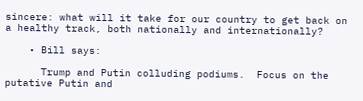sincere: what will it take for our country to get back on a healthy track, both nationally and internationally?

    • Bill says:

      Trump and Putin colluding podiums.  Focus on the putative Putin and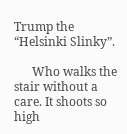Trump the “Helsinki Slinky”.

      Who walks the stair without a care. It shoots so high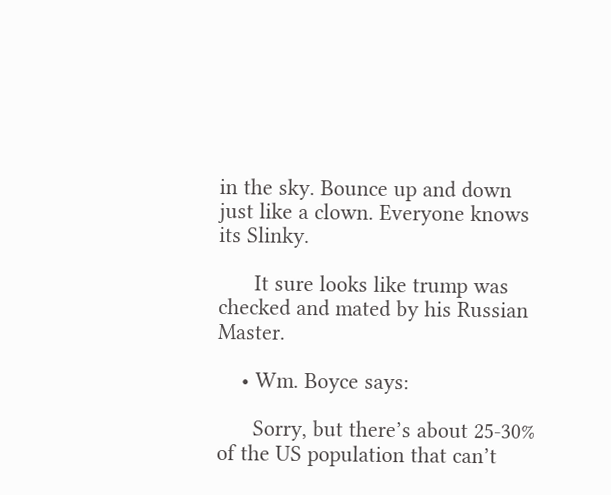in the sky. Bounce up and down just like a clown. Everyone knows its Slinky.

      It sure looks like trump was checked and mated by his Russian  Master.

    • Wm. Boyce says:

      Sorry, but there’s about 25-30% of the US population that can’t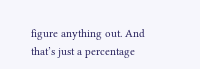figure anything out. And that’s just a percentage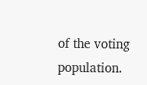of the voting population.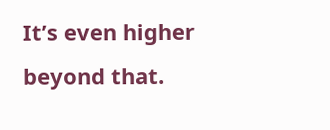It’s even higher beyond that.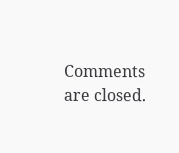Comments are closed.